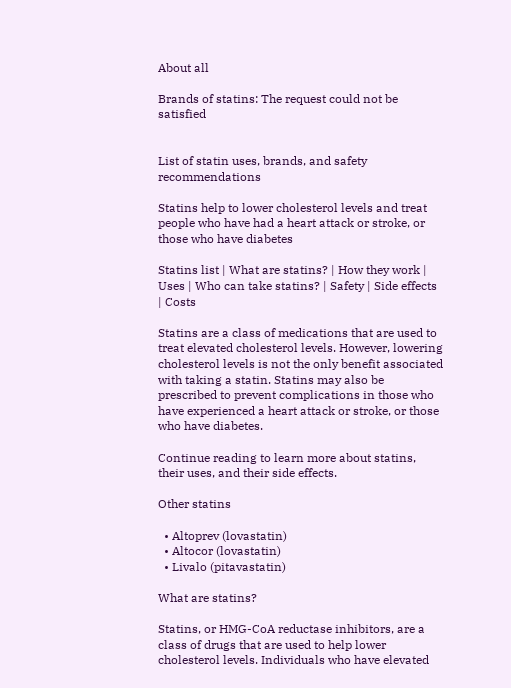About all

Brands of statins: The request could not be satisfied


List of statin uses, brands, and safety recommendations

Statins help to lower cholesterol levels and treat people who have had a heart attack or stroke, or those who have diabetes

Statins list | What are statins? | How they work | Uses | Who can take statins? | Safety | Side effects | Costs

Statins are a class of medications that are used to treat elevated cholesterol levels. However, lowering cholesterol levels is not the only benefit associated with taking a statin. Statins may also be prescribed to prevent complications in those who have experienced a heart attack or stroke, or those who have diabetes.

Continue reading to learn more about statins, their uses, and their side effects.

Other statins

  • Altoprev (lovastatin)
  • Altocor (lovastatin)
  • Livalo (pitavastatin)

What are statins?

Statins, or HMG-CoA reductase inhibitors, are a class of drugs that are used to help lower cholesterol levels. Individuals who have elevated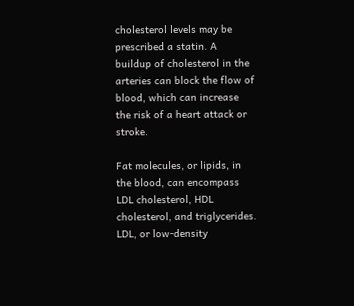cholesterol levels may be prescribed a statin. A buildup of cholesterol in the arteries can block the flow of blood, which can increase the risk of a heart attack or stroke.

Fat molecules, or lipids, in the blood, can encompass LDL cholesterol, HDL cholesterol, and triglycerides. LDL, or low-density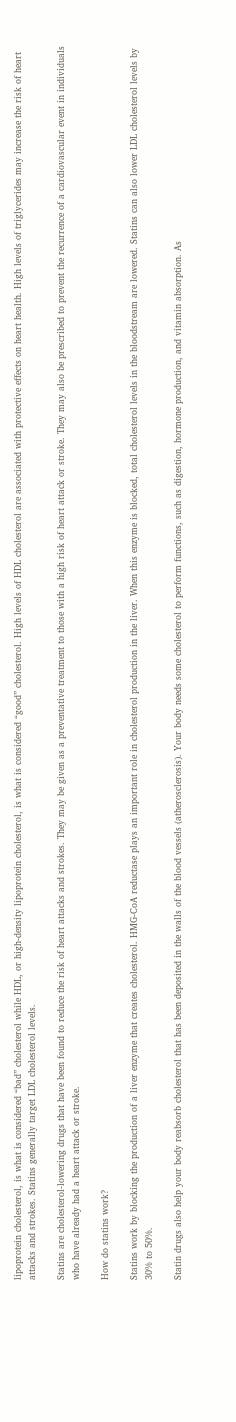lipoprotein cholesterol, is what is considered “bad” cholesterol while HDL, or high-density lipoprotein cholesterol, is what is considered “good” cholesterol. High levels of HDL cholesterol are associated with protective effects on heart health. High levels of triglycerides may increase the risk of heart attacks and strokes. Statins generally target LDL cholesterol levels.

Statins are cholesterol-lowering drugs that have been found to reduce the risk of heart attacks and strokes. They may be given as a preventative treatment to those with a high risk of heart attack or stroke. They may also be prescribed to prevent the recurrence of a cardiovascular event in individuals who have already had a heart attack or stroke.

How do statins work?

Statins work by blocking the production of a liver enzyme that creates cholesterol. HMG-CoA reductase plays an important role in cholesterol production in the liver. When this enzyme is blocked, total cholesterol levels in the bloodstream are lowered. Statins can also lower LDL cholesterol levels by 30% to 50%.

Statin drugs also help your body reabsorb cholesterol that has been deposited in the walls of the blood vessels (atherosclerosis). Your body needs some cholesterol to perform functions, such as digestion, hormone production, and vitamin absorption. As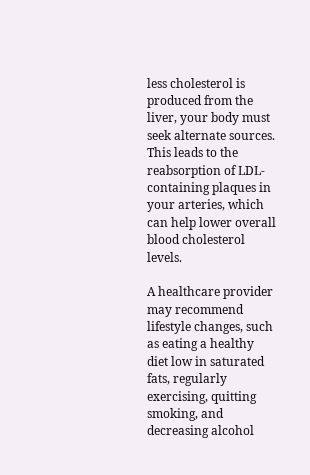less cholesterol is produced from the liver, your body must seek alternate sources. This leads to the reabsorption of LDL-containing plaques in your arteries, which can help lower overall blood cholesterol levels.

A healthcare provider may recommend lifestyle changes, such as eating a healthy diet low in saturated fats, regularly exercising, quitting smoking, and decreasing alcohol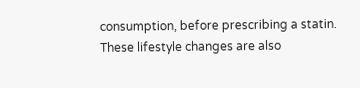consumption, before prescribing a statin. These lifestyle changes are also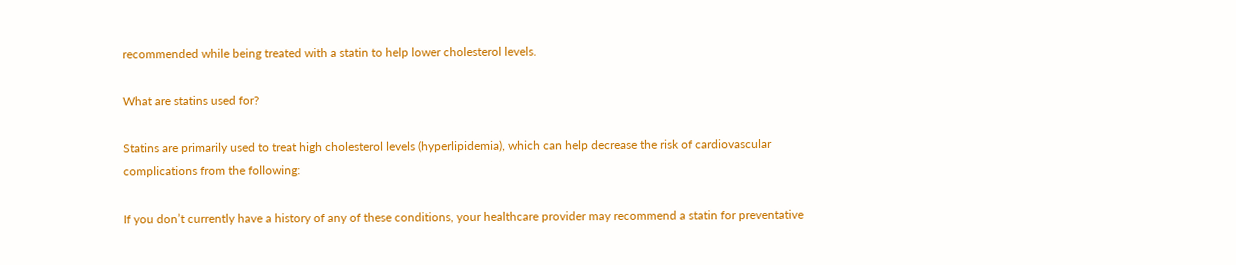recommended while being treated with a statin to help lower cholesterol levels.

What are statins used for?

Statins are primarily used to treat high cholesterol levels (hyperlipidemia), which can help decrease the risk of cardiovascular complications from the following:

If you don’t currently have a history of any of these conditions, your healthcare provider may recommend a statin for preventative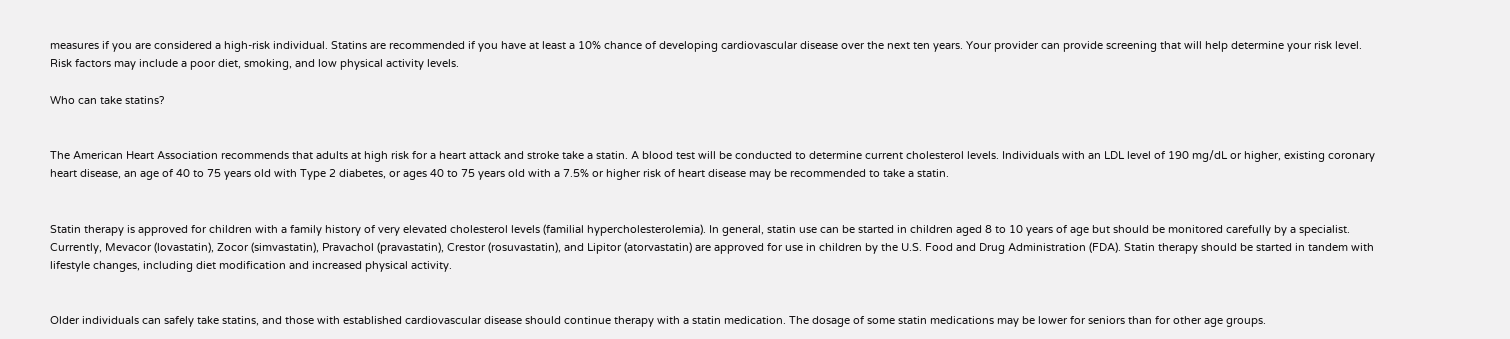measures if you are considered a high-risk individual. Statins are recommended if you have at least a 10% chance of developing cardiovascular disease over the next ten years. Your provider can provide screening that will help determine your risk level. Risk factors may include a poor diet, smoking, and low physical activity levels.

Who can take statins?


The American Heart Association recommends that adults at high risk for a heart attack and stroke take a statin. A blood test will be conducted to determine current cholesterol levels. Individuals with an LDL level of 190 mg/dL or higher, existing coronary heart disease, an age of 40 to 75 years old with Type 2 diabetes, or ages 40 to 75 years old with a 7.5% or higher risk of heart disease may be recommended to take a statin.


Statin therapy is approved for children with a family history of very elevated cholesterol levels (familial hypercholesterolemia). In general, statin use can be started in children aged 8 to 10 years of age but should be monitored carefully by a specialist. Currently, Mevacor (lovastatin), Zocor (simvastatin), Pravachol (pravastatin), Crestor (rosuvastatin), and Lipitor (atorvastatin) are approved for use in children by the U.S. Food and Drug Administration (FDA). Statin therapy should be started in tandem with lifestyle changes, including diet modification and increased physical activity.


Older individuals can safely take statins, and those with established cardiovascular disease should continue therapy with a statin medication. The dosage of some statin medications may be lower for seniors than for other age groups.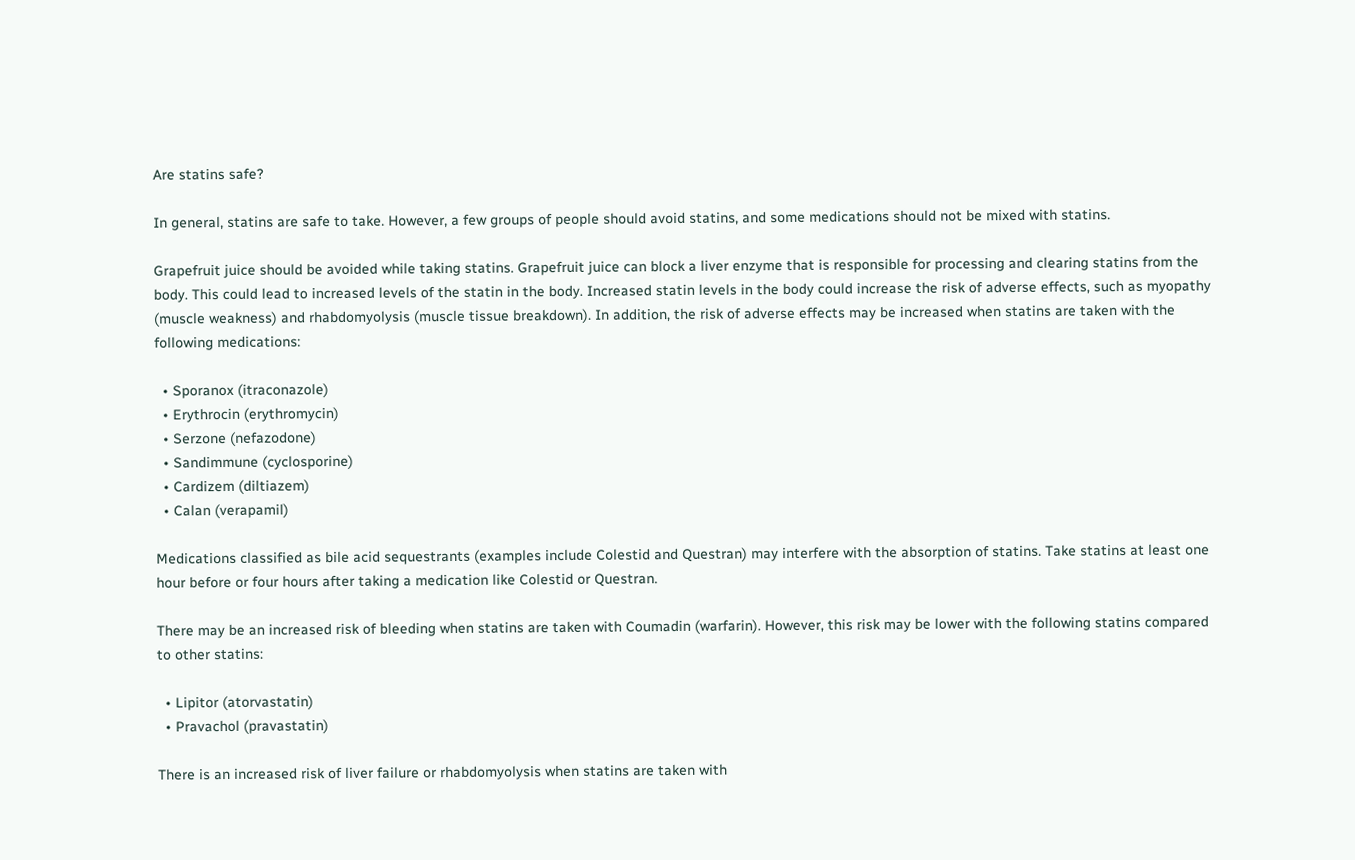Are statins safe?

In general, statins are safe to take. However, a few groups of people should avoid statins, and some medications should not be mixed with statins.

Grapefruit juice should be avoided while taking statins. Grapefruit juice can block a liver enzyme that is responsible for processing and clearing statins from the body. This could lead to increased levels of the statin in the body. Increased statin levels in the body could increase the risk of adverse effects, such as myopathy (muscle weakness) and rhabdomyolysis (muscle tissue breakdown). In addition, the risk of adverse effects may be increased when statins are taken with the following medications:

  • Sporanox (itraconazole)
  • Erythrocin (erythromycin)
  • Serzone (nefazodone)
  • Sandimmune (cyclosporine)
  • Cardizem (diltiazem)
  • Calan (verapamil)

Medications classified as bile acid sequestrants (examples include Colestid and Questran) may interfere with the absorption of statins. Take statins at least one hour before or four hours after taking a medication like Colestid or Questran.

There may be an increased risk of bleeding when statins are taken with Coumadin (warfarin). However, this risk may be lower with the following statins compared to other statins:

  • Lipitor (atorvastatin)
  • Pravachol (pravastatin)

There is an increased risk of liver failure or rhabdomyolysis when statins are taken with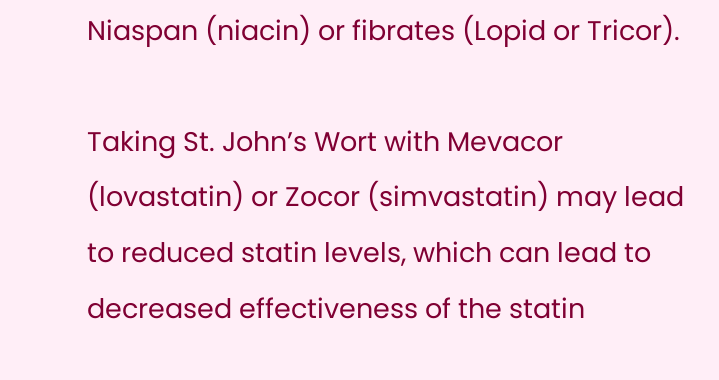Niaspan (niacin) or fibrates (Lopid or Tricor).

Taking St. John’s Wort with Mevacor (lovastatin) or Zocor (simvastatin) may lead to reduced statin levels, which can lead to decreased effectiveness of the statin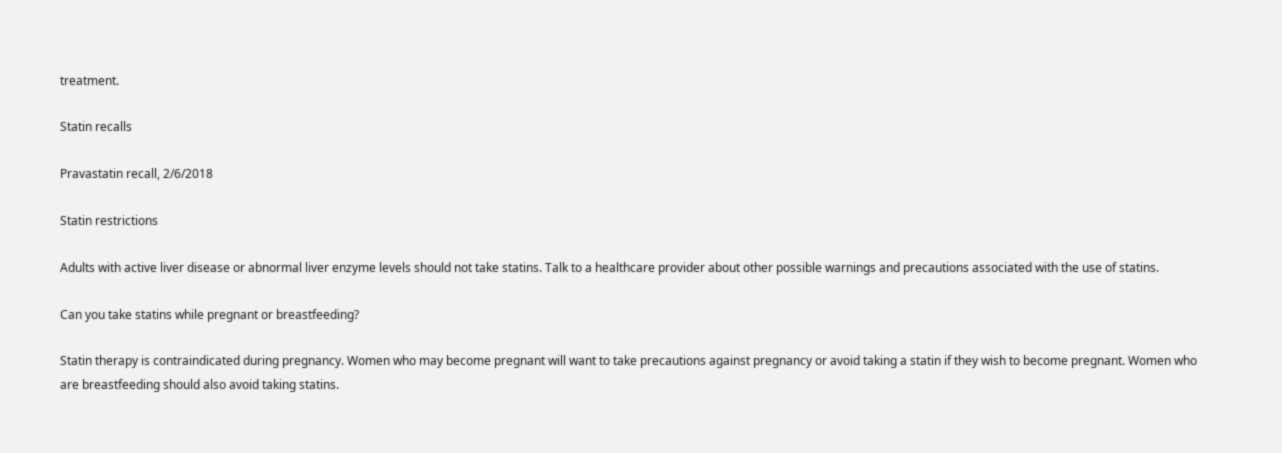treatment.

Statin recalls

Pravastatin recall, 2/6/2018

Statin restrictions

Adults with active liver disease or abnormal liver enzyme levels should not take statins. Talk to a healthcare provider about other possible warnings and precautions associated with the use of statins.

Can you take statins while pregnant or breastfeeding?

Statin therapy is contraindicated during pregnancy. Women who may become pregnant will want to take precautions against pregnancy or avoid taking a statin if they wish to become pregnant. Women who are breastfeeding should also avoid taking statins.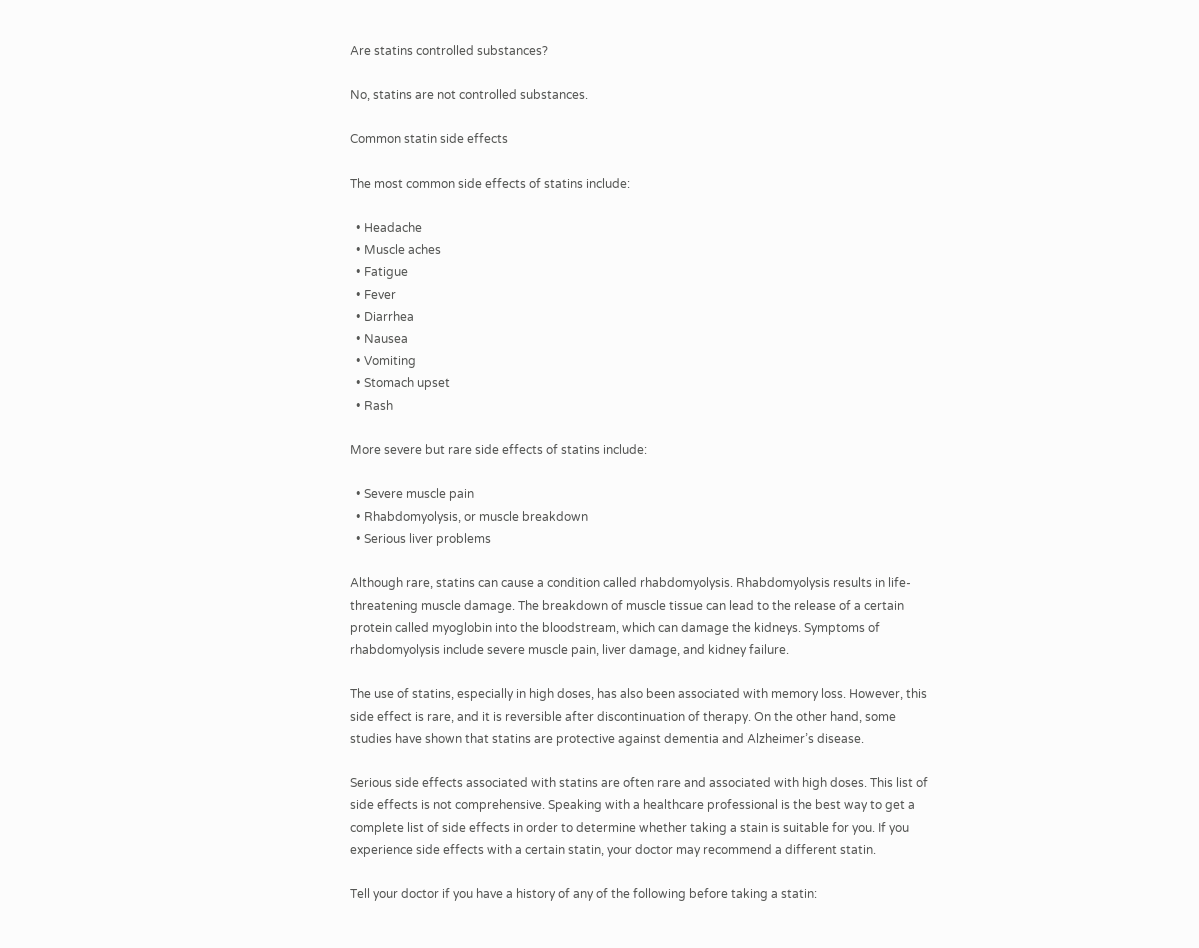Are statins controlled substances?

No, statins are not controlled substances.

Common statin side effects

The most common side effects of statins include:

  • Headache
  • Muscle aches
  • Fatigue
  • Fever
  • Diarrhea
  • Nausea
  • Vomiting
  • Stomach upset
  • Rash

More severe but rare side effects of statins include:

  • Severe muscle pain
  • Rhabdomyolysis, or muscle breakdown
  • Serious liver problems

Although rare, statins can cause a condition called rhabdomyolysis. Rhabdomyolysis results in life-threatening muscle damage. The breakdown of muscle tissue can lead to the release of a certain protein called myoglobin into the bloodstream, which can damage the kidneys. Symptoms of rhabdomyolysis include severe muscle pain, liver damage, and kidney failure.

The use of statins, especially in high doses, has also been associated with memory loss. However, this side effect is rare, and it is reversible after discontinuation of therapy. On the other hand, some studies have shown that statins are protective against dementia and Alzheimer’s disease.

Serious side effects associated with statins are often rare and associated with high doses. This list of side effects is not comprehensive. Speaking with a healthcare professional is the best way to get a complete list of side effects in order to determine whether taking a stain is suitable for you. If you experience side effects with a certain statin, your doctor may recommend a different statin.

Tell your doctor if you have a history of any of the following before taking a statin: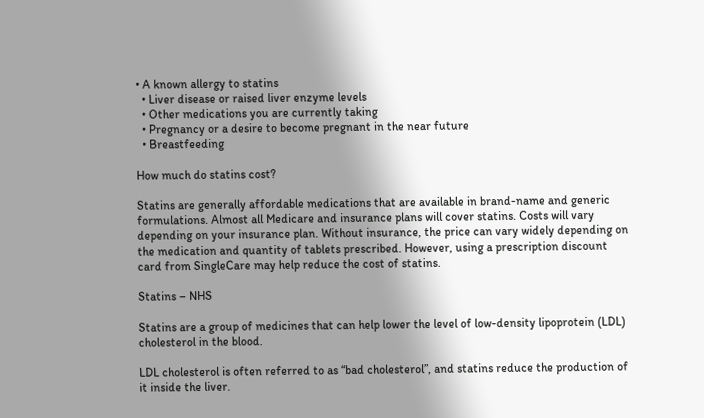• A known allergy to statins
  • Liver disease or raised liver enzyme levels
  • Other medications you are currently taking
  • Pregnancy or a desire to become pregnant in the near future
  • Breastfeeding

How much do statins cost?

Statins are generally affordable medications that are available in brand-name and generic formulations. Almost all Medicare and insurance plans will cover statins. Costs will vary depending on your insurance plan. Without insurance, the price can vary widely depending on the medication and quantity of tablets prescribed. However, using a prescription discount card from SingleCare may help reduce the cost of statins.

Statins – NHS

Statins are a group of medicines that can help lower the level of low-density lipoprotein (LDL) cholesterol in the blood.

LDL cholesterol is often referred to as “bad cholesterol”, and statins reduce the production of it inside the liver.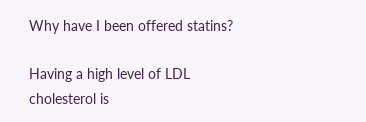Why have I been offered statins?

Having a high level of LDL cholesterol is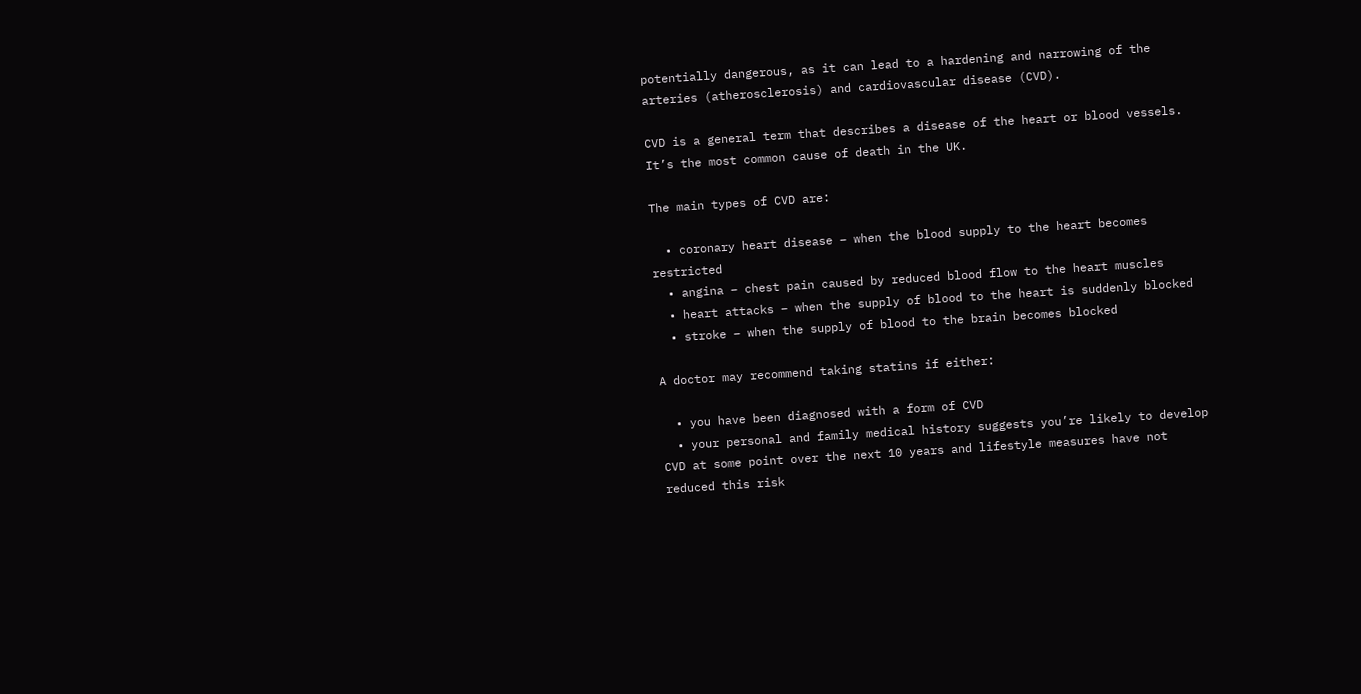potentially dangerous, as it can lead to a hardening and narrowing of the arteries (atherosclerosis) and cardiovascular disease (CVD).

CVD is a general term that describes a disease of the heart or blood vessels. It’s the most common cause of death in the UK.

The main types of CVD are:

  • coronary heart disease – when the blood supply to the heart becomes restricted
  • angina – chest pain caused by reduced blood flow to the heart muscles
  • heart attacks – when the supply of blood to the heart is suddenly blocked
  • stroke – when the supply of blood to the brain becomes blocked

A doctor may recommend taking statins if either:

  • you have been diagnosed with a form of CVD
  • your personal and family medical history suggests you’re likely to develop CVD at some point over the next 10 years and lifestyle measures have not reduced this risk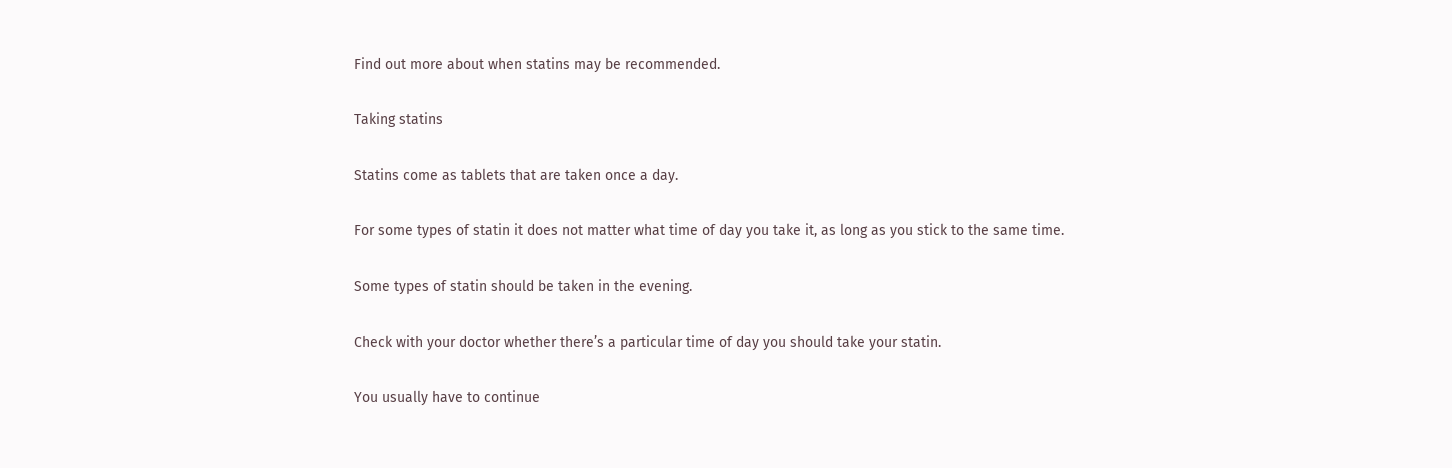Find out more about when statins may be recommended.

Taking statins

Statins come as tablets that are taken once a day.

For some types of statin it does not matter what time of day you take it, as long as you stick to the same time.

Some types of statin should be taken in the evening.

Check with your doctor whether there’s a particular time of day you should take your statin.

You usually have to continue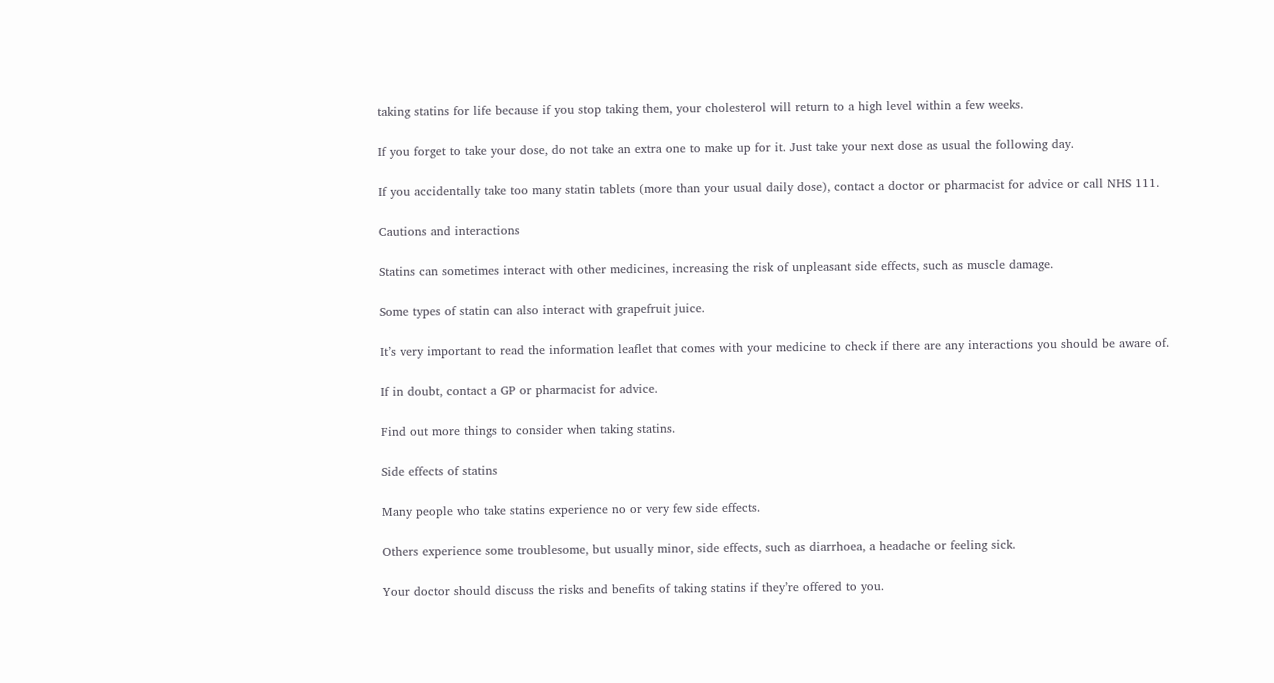taking statins for life because if you stop taking them, your cholesterol will return to a high level within a few weeks.

If you forget to take your dose, do not take an extra one to make up for it. Just take your next dose as usual the following day.

If you accidentally take too many statin tablets (more than your usual daily dose), contact a doctor or pharmacist for advice or call NHS 111.

Cautions and interactions

Statins can sometimes interact with other medicines, increasing the risk of unpleasant side effects, such as muscle damage.

Some types of statin can also interact with grapefruit juice.

It’s very important to read the information leaflet that comes with your medicine to check if there are any interactions you should be aware of.

If in doubt, contact a GP or pharmacist for advice.

Find out more things to consider when taking statins.

Side effects of statins

Many people who take statins experience no or very few side effects.

Others experience some troublesome, but usually minor, side effects, such as diarrhoea, a headache or feeling sick.

Your doctor should discuss the risks and benefits of taking statins if they’re offered to you.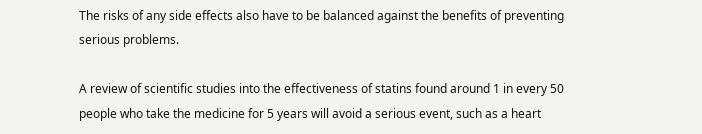The risks of any side effects also have to be balanced against the benefits of preventing serious problems.

A review of scientific studies into the effectiveness of statins found around 1 in every 50 people who take the medicine for 5 years will avoid a serious event, such as a heart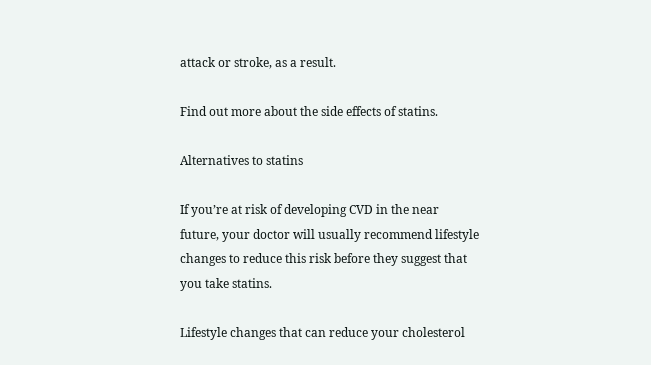attack or stroke, as a result.

Find out more about the side effects of statins.

Alternatives to statins

If you’re at risk of developing CVD in the near future, your doctor will usually recommend lifestyle changes to reduce this risk before they suggest that you take statins.

Lifestyle changes that can reduce your cholesterol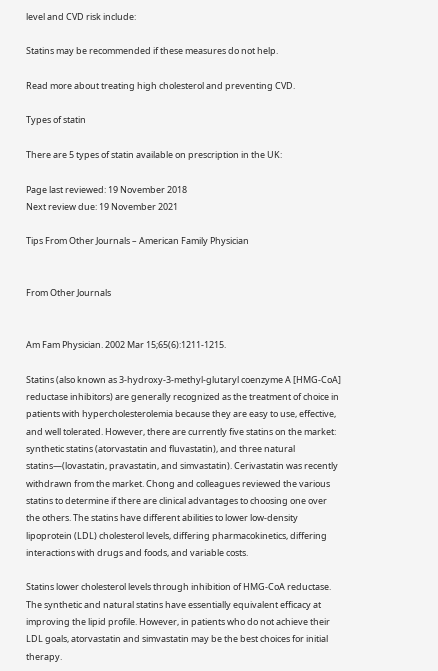level and CVD risk include:

Statins may be recommended if these measures do not help.

Read more about treating high cholesterol and preventing CVD.

Types of statin

There are 5 types of statin available on prescription in the UK:

Page last reviewed: 19 November 2018
Next review due: 19 November 2021

Tips From Other Journals – American Family Physician


From Other Journals


Am Fam Physician. 2002 Mar 15;65(6):1211-1215.

Statins (also known as 3-hydroxy-3-methyl-glutaryl coenzyme A [HMG-CoA] reductase inhibitors) are generally recognized as the treatment of choice in patients with hypercholesterolemia because they are easy to use, effective, and well tolerated. However, there are currently five statins on the market: synthetic statins (atorvastatin and fluvastatin), and three natural statins—(lovastatin, pravastatin, and simvastatin). Cerivastatin was recently withdrawn from the market. Chong and colleagues reviewed the various statins to determine if there are clinical advantages to choosing one over the others. The statins have different abilities to lower low-density lipoprotein (LDL) cholesterol levels, differing pharmacokinetics, differing interactions with drugs and foods, and variable costs.

Statins lower cholesterol levels through inhibition of HMG-CoA reductase. The synthetic and natural statins have essentially equivalent efficacy at improving the lipid profile. However, in patients who do not achieve their LDL goals, atorvastatin and simvastatin may be the best choices for initial therapy.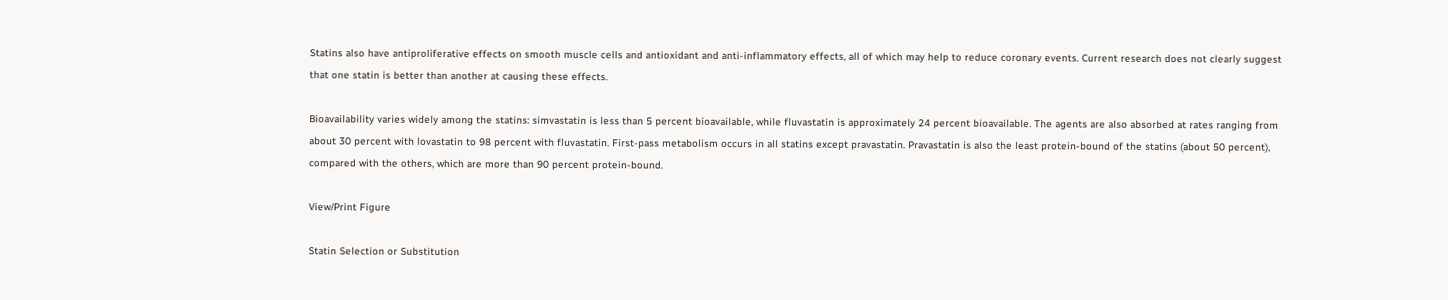Statins also have antiproliferative effects on smooth muscle cells and antioxidant and anti-inflammatory effects, all of which may help to reduce coronary events. Current research does not clearly suggest that one statin is better than another at causing these effects.

Bioavailability varies widely among the statins: simvastatin is less than 5 percent bioavailable, while fluvastatin is approximately 24 percent bioavailable. The agents are also absorbed at rates ranging from about 30 percent with lovastatin to 98 percent with fluvastatin. First-pass metabolism occurs in all statins except pravastatin. Pravastatin is also the least protein-bound of the statins (about 50 percent), compared with the others, which are more than 90 percent protein-bound.

View/Print Figure

Statin Selection or Substitution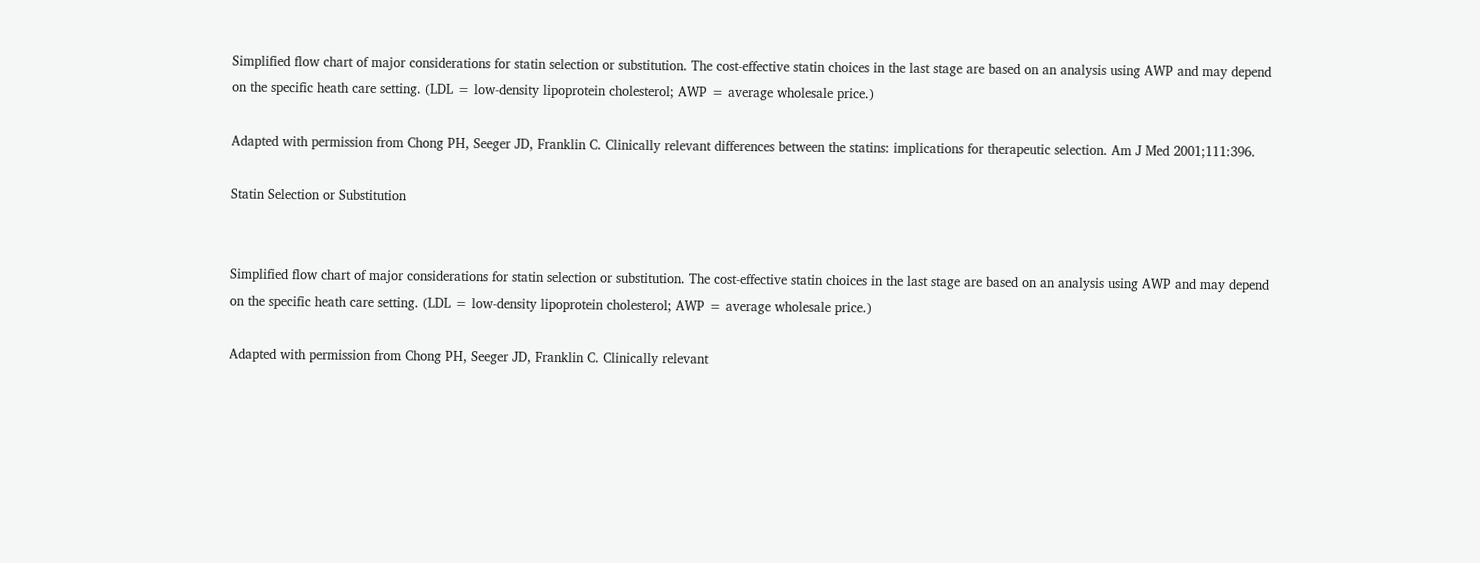Simplified flow chart of major considerations for statin selection or substitution. The cost-effective statin choices in the last stage are based on an analysis using AWP and may depend on the specific heath care setting. (LDL = low-density lipoprotein cholesterol; AWP = average wholesale price.)

Adapted with permission from Chong PH, Seeger JD, Franklin C. Clinically relevant differences between the statins: implications for therapeutic selection. Am J Med 2001;111:396.

Statin Selection or Substitution


Simplified flow chart of major considerations for statin selection or substitution. The cost-effective statin choices in the last stage are based on an analysis using AWP and may depend on the specific heath care setting. (LDL = low-density lipoprotein cholesterol; AWP = average wholesale price.)

Adapted with permission from Chong PH, Seeger JD, Franklin C. Clinically relevant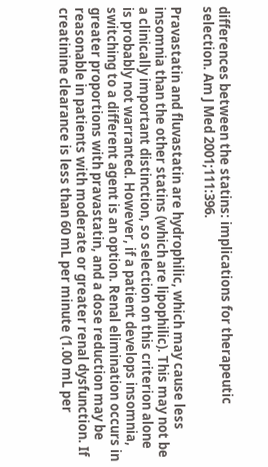differences between the statins: implications for therapeutic selection. Am J Med 2001;111:396.

Pravastatin and fluvastatin are hydrophilic, which may cause less insomnia than the other statins (which are lipophilic). This may not be a clinically important distinction, so selection on this criterion alone is probably not warranted. However, if a patient develops insomnia, switching to a different agent is an option. Renal elimination occurs in greater proportions with pravastatin, and a dose reduction may be reasonable in patients with moderate or greater renal dysfunction. If creatinine clearance is less than 60 mL per minute (1.00 mL per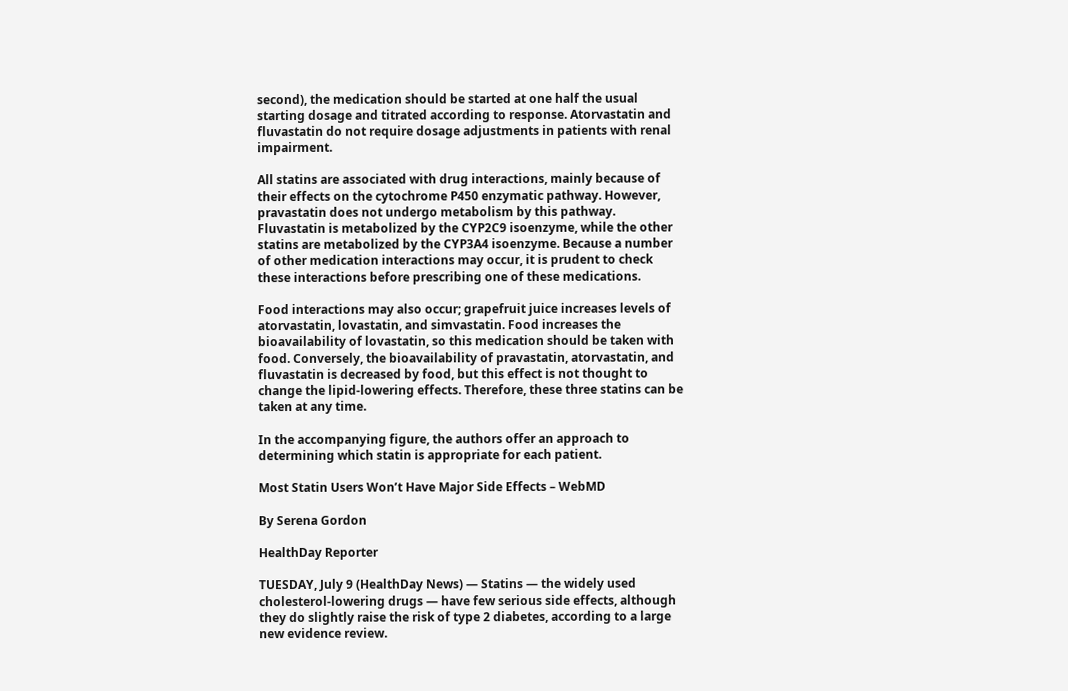second), the medication should be started at one half the usual starting dosage and titrated according to response. Atorvastatin and fluvastatin do not require dosage adjustments in patients with renal impairment.

All statins are associated with drug interactions, mainly because of their effects on the cytochrome P450 enzymatic pathway. However, pravastatin does not undergo metabolism by this pathway. Fluvastatin is metabolized by the CYP2C9 isoenzyme, while the other statins are metabolized by the CYP3A4 isoenzyme. Because a number of other medication interactions may occur, it is prudent to check these interactions before prescribing one of these medications.

Food interactions may also occur; grapefruit juice increases levels of atorvastatin, lovastatin, and simvastatin. Food increases the bioavailability of lovastatin, so this medication should be taken with food. Conversely, the bioavailability of pravastatin, atorvastatin, and fluvastatin is decreased by food, but this effect is not thought to change the lipid-lowering effects. Therefore, these three statins can be taken at any time.

In the accompanying figure, the authors offer an approach to determining which statin is appropriate for each patient.

Most Statin Users Won’t Have Major Side Effects – WebMD

By Serena Gordon

HealthDay Reporter

TUESDAY, July 9 (HealthDay News) — Statins — the widely used cholesterol-lowering drugs — have few serious side effects, although they do slightly raise the risk of type 2 diabetes, according to a large new evidence review.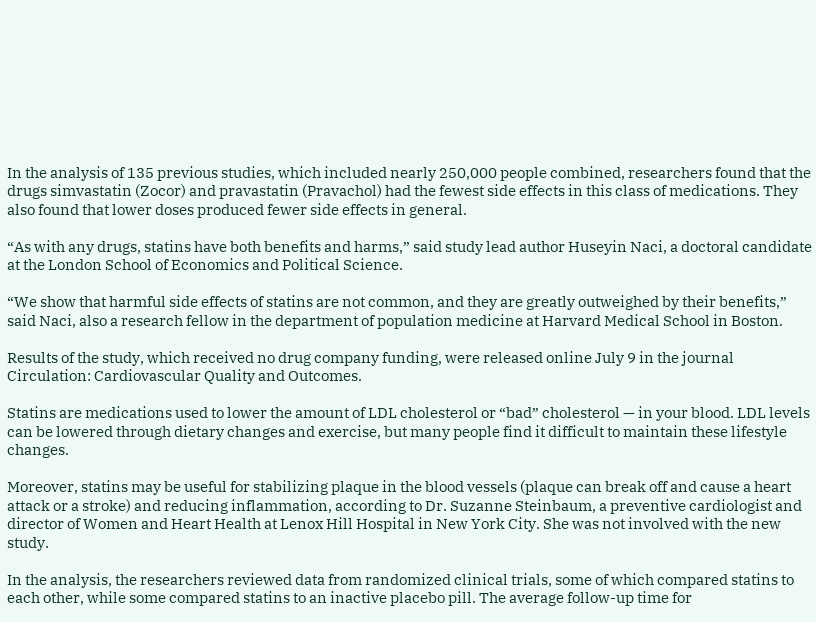In the analysis of 135 previous studies, which included nearly 250,000 people combined, researchers found that the drugs simvastatin (Zocor) and pravastatin (Pravachol) had the fewest side effects in this class of medications. They also found that lower doses produced fewer side effects in general.

“As with any drugs, statins have both benefits and harms,” said study lead author Huseyin Naci, a doctoral candidate at the London School of Economics and Political Science.

“We show that harmful side effects of statins are not common, and they are greatly outweighed by their benefits,” said Naci, also a research fellow in the department of population medicine at Harvard Medical School in Boston.

Results of the study, which received no drug company funding, were released online July 9 in the journal Circulation: Cardiovascular Quality and Outcomes.

Statins are medications used to lower the amount of LDL cholesterol or “bad” cholesterol — in your blood. LDL levels can be lowered through dietary changes and exercise, but many people find it difficult to maintain these lifestyle changes.

Moreover, statins may be useful for stabilizing plaque in the blood vessels (plaque can break off and cause a heart attack or a stroke) and reducing inflammation, according to Dr. Suzanne Steinbaum, a preventive cardiologist and director of Women and Heart Health at Lenox Hill Hospital in New York City. She was not involved with the new study.

In the analysis, the researchers reviewed data from randomized clinical trials, some of which compared statins to each other, while some compared statins to an inactive placebo pill. The average follow-up time for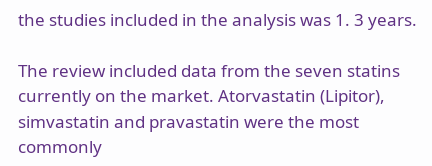the studies included in the analysis was 1. 3 years.

The review included data from the seven statins currently on the market. Atorvastatin (Lipitor), simvastatin and pravastatin were the most commonly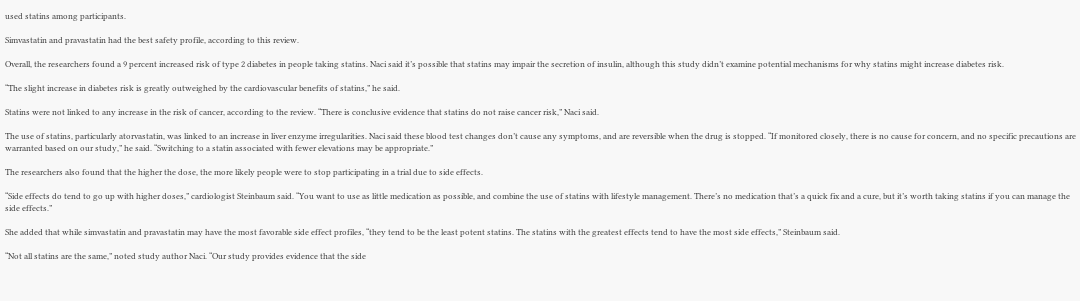used statins among participants.

Simvastatin and pravastatin had the best safety profile, according to this review.

Overall, the researchers found a 9 percent increased risk of type 2 diabetes in people taking statins. Naci said it’s possible that statins may impair the secretion of insulin, although this study didn’t examine potential mechanisms for why statins might increase diabetes risk.

“The slight increase in diabetes risk is greatly outweighed by the cardiovascular benefits of statins,” he said.

Statins were not linked to any increase in the risk of cancer, according to the review. “There is conclusive evidence that statins do not raise cancer risk,” Naci said.

The use of statins, particularly atorvastatin, was linked to an increase in liver enzyme irregularities. Naci said these blood test changes don’t cause any symptoms, and are reversible when the drug is stopped. “If monitored closely, there is no cause for concern, and no specific precautions are warranted based on our study,” he said. “Switching to a statin associated with fewer elevations may be appropriate.”

The researchers also found that the higher the dose, the more likely people were to stop participating in a trial due to side effects.

“Side effects do tend to go up with higher doses,” cardiologist Steinbaum said. “You want to use as little medication as possible, and combine the use of statins with lifestyle management. There’s no medication that’s a quick fix and a cure, but it’s worth taking statins if you can manage the side effects.”

She added that while simvastatin and pravastatin may have the most favorable side effect profiles, “they tend to be the least potent statins. The statins with the greatest effects tend to have the most side effects,” Steinbaum said.

“Not all statins are the same,” noted study author Naci. “Our study provides evidence that the side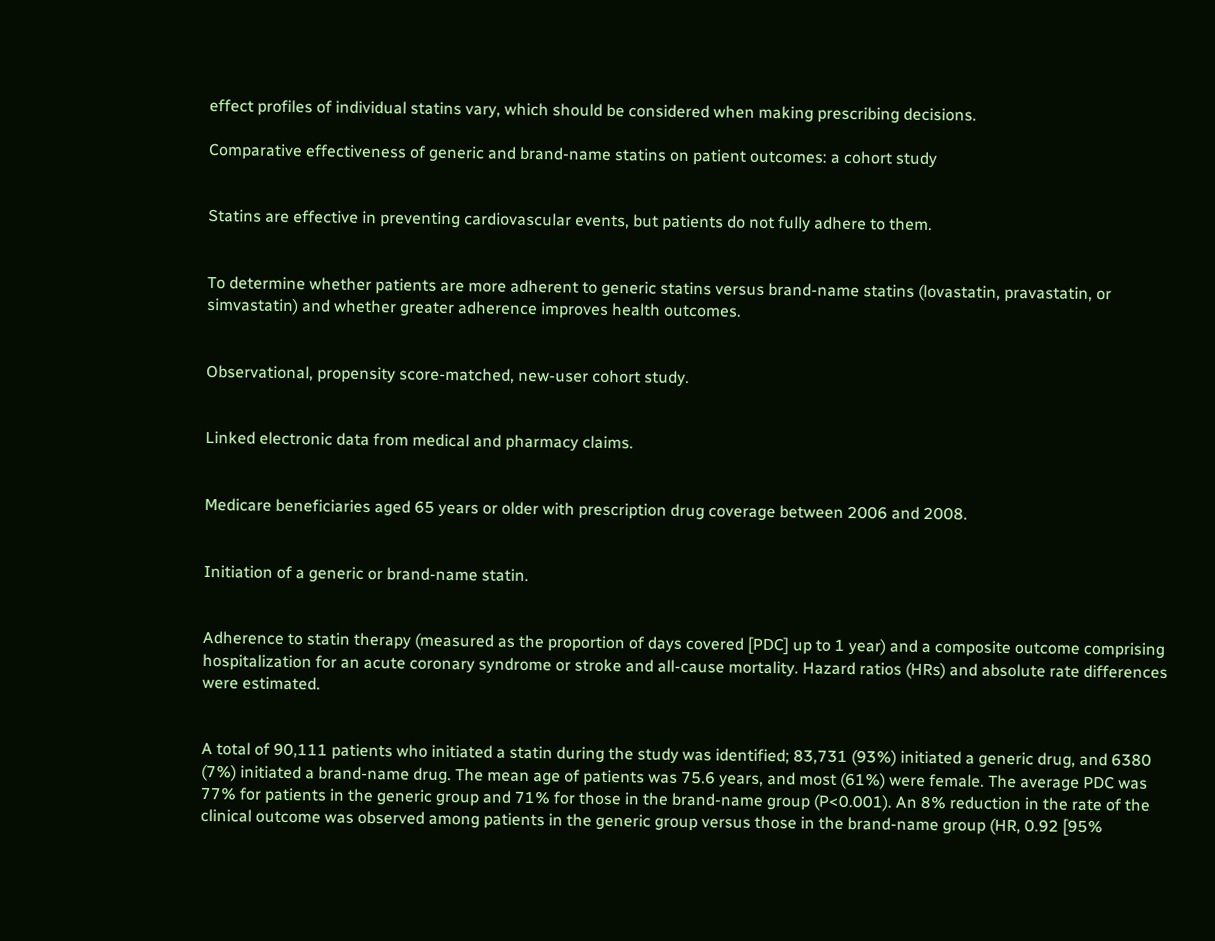effect profiles of individual statins vary, which should be considered when making prescribing decisions.

Comparative effectiveness of generic and brand-name statins on patient outcomes: a cohort study


Statins are effective in preventing cardiovascular events, but patients do not fully adhere to them.


To determine whether patients are more adherent to generic statins versus brand-name statins (lovastatin, pravastatin, or simvastatin) and whether greater adherence improves health outcomes.


Observational, propensity score-matched, new-user cohort study.


Linked electronic data from medical and pharmacy claims.


Medicare beneficiaries aged 65 years or older with prescription drug coverage between 2006 and 2008.


Initiation of a generic or brand-name statin.


Adherence to statin therapy (measured as the proportion of days covered [PDC] up to 1 year) and a composite outcome comprising hospitalization for an acute coronary syndrome or stroke and all-cause mortality. Hazard ratios (HRs) and absolute rate differences were estimated.


A total of 90,111 patients who initiated a statin during the study was identified; 83,731 (93%) initiated a generic drug, and 6380 (7%) initiated a brand-name drug. The mean age of patients was 75.6 years, and most (61%) were female. The average PDC was 77% for patients in the generic group and 71% for those in the brand-name group (P<0.001). An 8% reduction in the rate of the clinical outcome was observed among patients in the generic group versus those in the brand-name group (HR, 0.92 [95%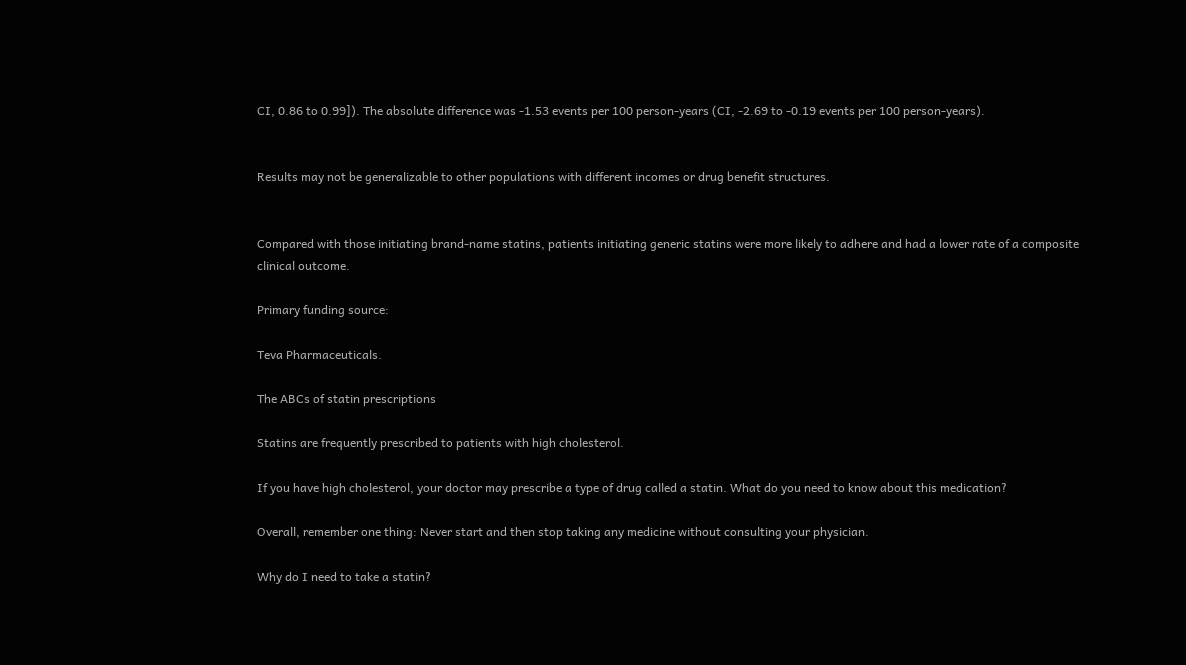CI, 0.86 to 0.99]). The absolute difference was -1.53 events per 100 person-years (CI, -2.69 to -0.19 events per 100 person-years).


Results may not be generalizable to other populations with different incomes or drug benefit structures.


Compared with those initiating brand-name statins, patients initiating generic statins were more likely to adhere and had a lower rate of a composite clinical outcome.

Primary funding source:

Teva Pharmaceuticals.

The ABCs of statin prescriptions

Statins are frequently prescribed to patients with high cholesterol.

If you have high cholesterol, your doctor may prescribe a type of drug called a statin. What do you need to know about this medication?

Overall, remember one thing: Never start and then stop taking any medicine without consulting your physician.

Why do I need to take a statin?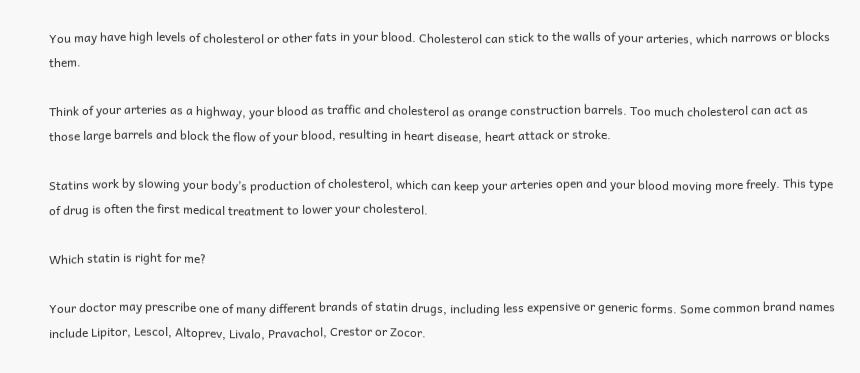You may have high levels of cholesterol or other fats in your blood. Cholesterol can stick to the walls of your arteries, which narrows or blocks them.

Think of your arteries as a highway, your blood as traffic and cholesterol as orange construction barrels. Too much cholesterol can act as those large barrels and block the flow of your blood, resulting in heart disease, heart attack or stroke.

Statins work by slowing your body’s production of cholesterol, which can keep your arteries open and your blood moving more freely. This type of drug is often the first medical treatment to lower your cholesterol.

Which statin is right for me?

Your doctor may prescribe one of many different brands of statin drugs, including less expensive or generic forms. Some common brand names include Lipitor, Lescol, Altoprev, Livalo, Pravachol, Crestor or Zocor.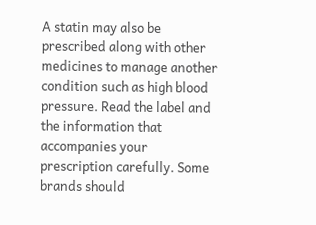A statin may also be prescribed along with other medicines to manage another condition such as high blood pressure. Read the label and the information that accompanies your prescription carefully. Some brands should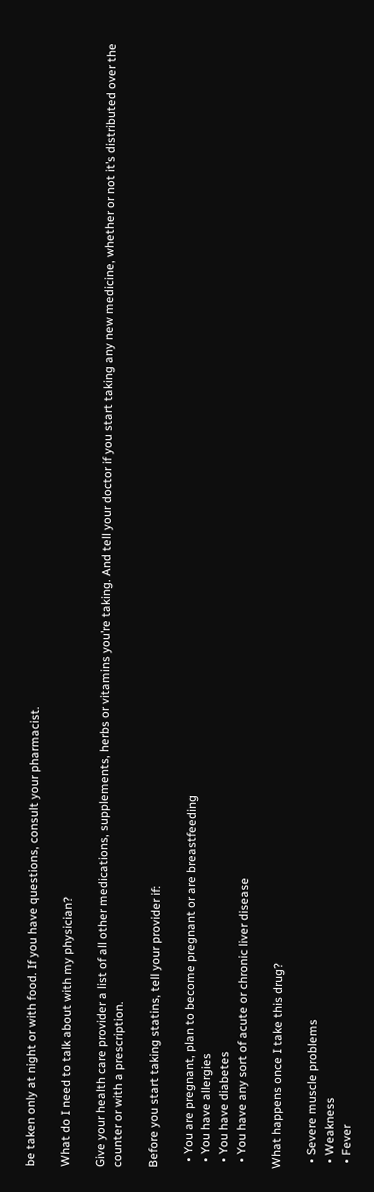be taken only at night or with food. If you have questions, consult your pharmacist.

What do I need to talk about with my physician?

Give your health care provider a list of all other medications, supplements, herbs or vitamins you’re taking. And tell your doctor if you start taking any new medicine, whether or not it’s distributed over the counter or with a prescription.

Before you start taking statins, tell your provider if:

  • You are pregnant, plan to become pregnant or are breastfeeding
  • You have allergies
  • You have diabetes
  • You have any sort of acute or chronic liver disease

What happens once I take this drug?

  • Severe muscle problems
  • Weakness
  • Fever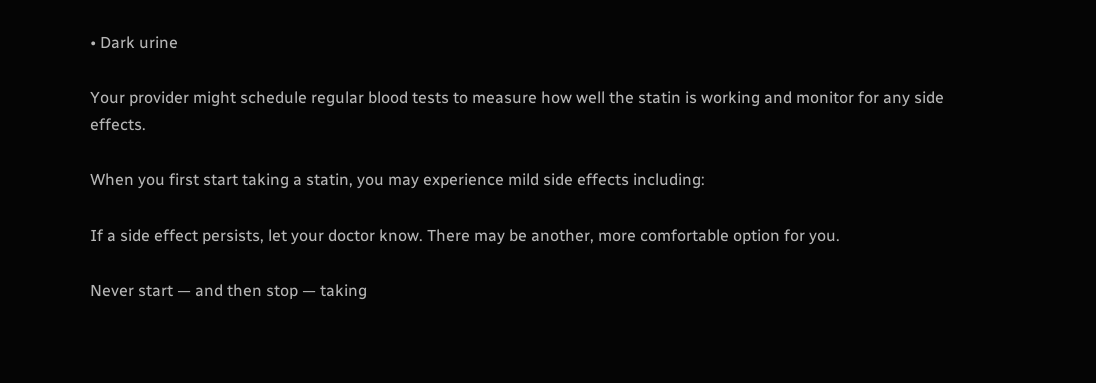• Dark urine

Your provider might schedule regular blood tests to measure how well the statin is working and monitor for any side effects.

When you first start taking a statin, you may experience mild side effects including:

If a side effect persists, let your doctor know. There may be another, more comfortable option for you.

Never start — and then stop — taking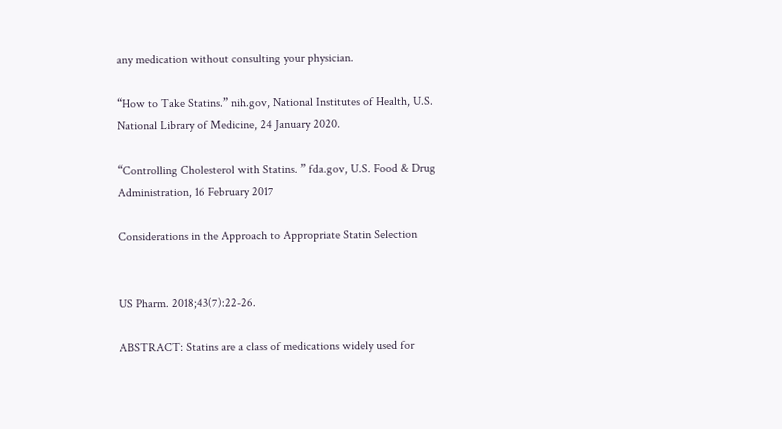any medication without consulting your physician.

“How to Take Statins.” nih.gov, National Institutes of Health, U.S. National Library of Medicine, 24 January 2020.

“Controlling Cholesterol with Statins. ” fda.gov, U.S. Food & Drug Administration, 16 February 2017

Considerations in the Approach to Appropriate Statin Selection


US Pharm. 2018;43(7):22-26.

ABSTRACT: Statins are a class of medications widely used for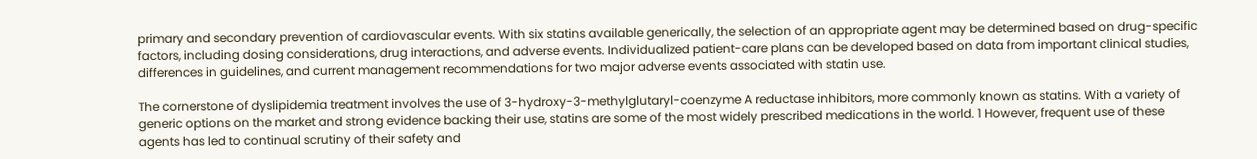primary and secondary prevention of cardiovascular events. With six statins available generically, the selection of an appropriate agent may be determined based on drug-specific factors, including dosing considerations, drug interactions, and adverse events. Individualized patient-care plans can be developed based on data from important clinical studies, differences in guidelines, and current management recommendations for two major adverse events associated with statin use.

The cornerstone of dyslipidemia treatment involves the use of 3-hydroxy-3-methylglutaryl-coenzyme A reductase inhibitors, more commonly known as statins. With a variety of generic options on the market and strong evidence backing their use, statins are some of the most widely prescribed medications in the world. 1 However, frequent use of these agents has led to continual scrutiny of their safety and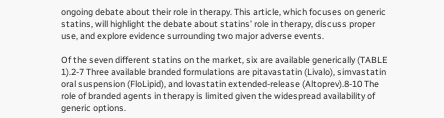ongoing debate about their role in therapy. This article, which focuses on generic statins, will highlight the debate about statins’ role in therapy, discuss proper use, and explore evidence surrounding two major adverse events.

Of the seven different statins on the market, six are available generically (TABLE 1).2-7 Three available branded formulations are pitavastatin (Livalo), simvastatin oral suspension (FloLipid), and lovastatin extended-release (Altoprev).8-10 The role of branded agents in therapy is limited given the widespread availability of generic options.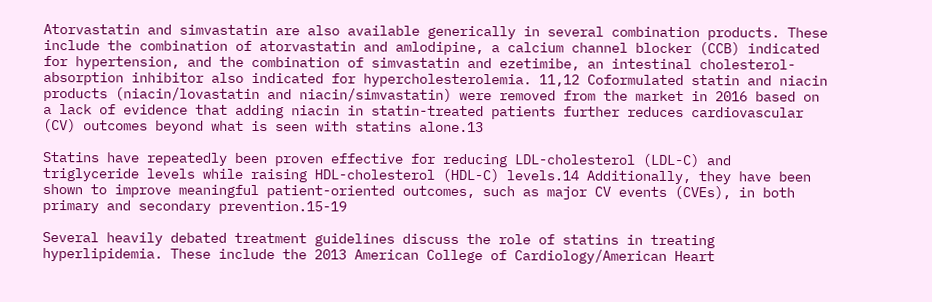Atorvastatin and simvastatin are also available generically in several combination products. These include the combination of atorvastatin and amlodipine, a calcium channel blocker (CCB) indicated for hypertension, and the combination of simvastatin and ezetimibe, an intestinal cholesterol-absorption inhibitor also indicated for hypercholesterolemia. 11,12 Coformulated statin and niacin products (niacin/lovastatin and niacin/simvastatin) were removed from the market in 2016 based on a lack of evidence that adding niacin in statin-treated patients further reduces cardiovascular (CV) outcomes beyond what is seen with statins alone.13

Statins have repeatedly been proven effective for reducing LDL-cholesterol (LDL-C) and triglyceride levels while raising HDL-cholesterol (HDL-C) levels.14 Additionally, they have been shown to improve meaningful patient-oriented outcomes, such as major CV events (CVEs), in both primary and secondary prevention.15-19

Several heavily debated treatment guidelines discuss the role of statins in treating hyperlipidemia. These include the 2013 American College of Cardiology/American Heart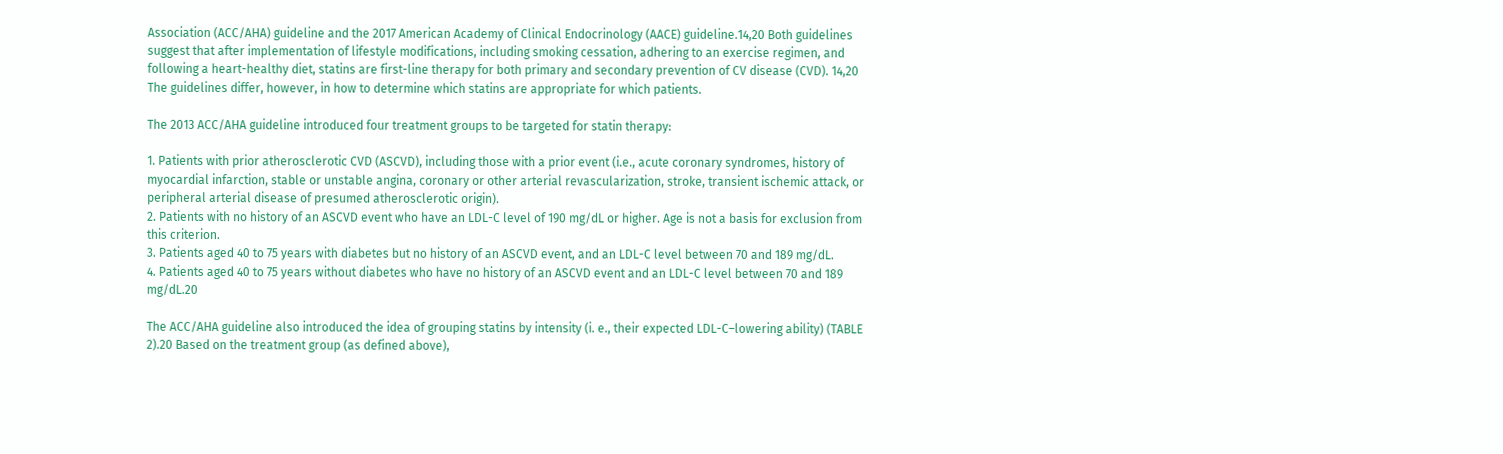Association (ACC/AHA) guideline and the 2017 American Academy of Clinical Endocrinology (AACE) guideline.14,20 Both guidelines suggest that after implementation of lifestyle modifications, including smoking cessation, adhering to an exercise regimen, and following a heart-healthy diet, statins are first-line therapy for both primary and secondary prevention of CV disease (CVD). 14,20 The guidelines differ, however, in how to determine which statins are appropriate for which patients.

The 2013 ACC/AHA guideline introduced four treatment groups to be targeted for statin therapy:

1. Patients with prior atherosclerotic CVD (ASCVD), including those with a prior event (i.e., acute coronary syndromes, history of myocardial infarction, stable or unstable angina, coronary or other arterial revascularization, stroke, transient ischemic attack, or peripheral arterial disease of presumed atherosclerotic origin).
2. Patients with no history of an ASCVD event who have an LDL-C level of 190 mg/dL or higher. Age is not a basis for exclusion from this criterion.
3. Patients aged 40 to 75 years with diabetes but no history of an ASCVD event, and an LDL-C level between 70 and 189 mg/dL.
4. Patients aged 40 to 75 years without diabetes who have no history of an ASCVD event and an LDL-C level between 70 and 189 mg/dL.20

The ACC/AHA guideline also introduced the idea of grouping statins by intensity (i. e., their expected LDL-C–lowering ability) (TABLE 2).20 Based on the treatment group (as defined above),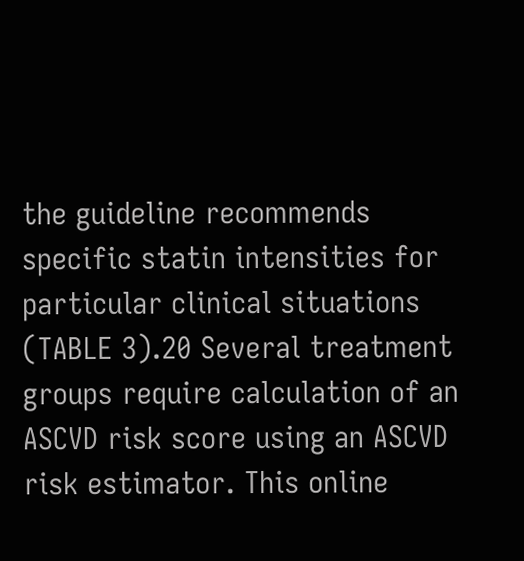the guideline recommends specific statin intensities for particular clinical situations (TABLE 3).20 Several treatment groups require calculation of an ASCVD risk score using an ASCVD risk estimator. This online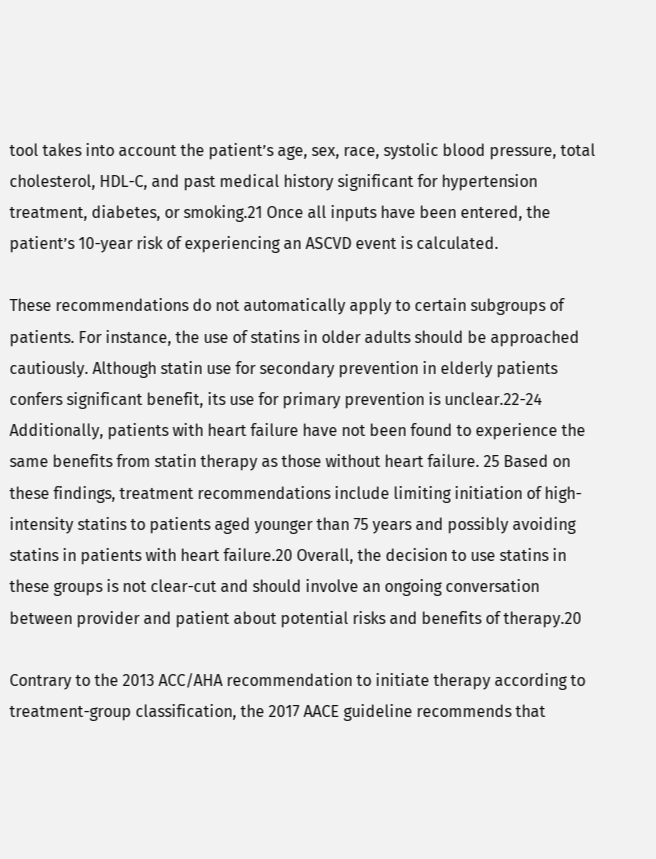tool takes into account the patient’s age, sex, race, systolic blood pressure, total cholesterol, HDL-C, and past medical history significant for hypertension treatment, diabetes, or smoking.21 Once all inputs have been entered, the patient’s 10-year risk of experiencing an ASCVD event is calculated.

These recommendations do not automatically apply to certain subgroups of patients. For instance, the use of statins in older adults should be approached cautiously. Although statin use for secondary prevention in elderly patients confers significant benefit, its use for primary prevention is unclear.22-24 Additionally, patients with heart failure have not been found to experience the same benefits from statin therapy as those without heart failure. 25 Based on these findings, treatment recommendations include limiting initiation of high-intensity statins to patients aged younger than 75 years and possibly avoiding statins in patients with heart failure.20 Overall, the decision to use statins in these groups is not clear-cut and should involve an ongoing conversation between provider and patient about potential risks and benefits of therapy.20

Contrary to the 2013 ACC/AHA recommendation to initiate therapy according to treatment-group classification, the 2017 AACE guideline recommends that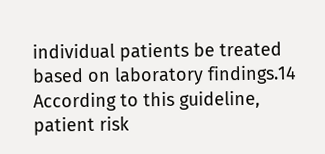individual patients be treated based on laboratory findings.14 According to this guideline, patient risk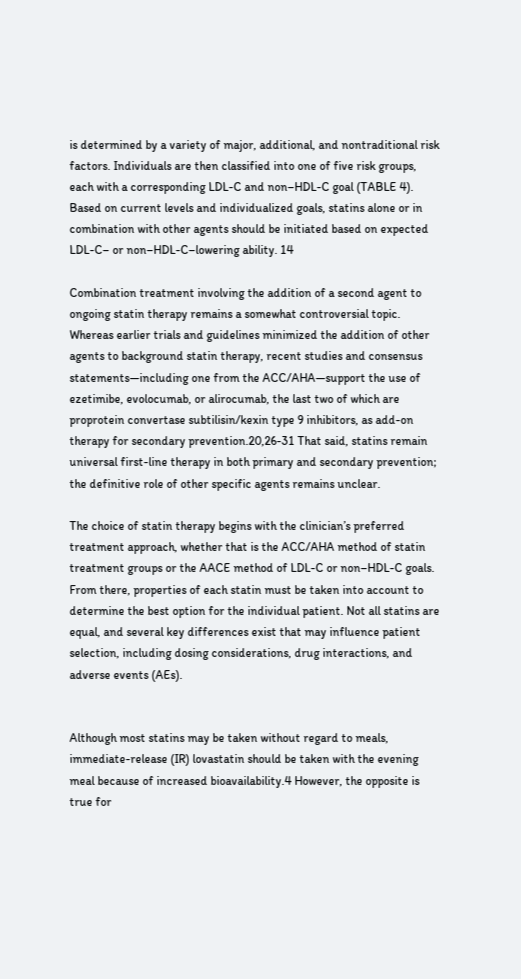is determined by a variety of major, additional, and nontraditional risk factors. Individuals are then classified into one of five risk groups, each with a corresponding LDL-C and non–HDL-C goal (TABLE 4). Based on current levels and individualized goals, statins alone or in combination with other agents should be initiated based on expected LDL-C– or non–HDL-C–lowering ability. 14

Combination treatment involving the addition of a second agent to ongoing statin therapy remains a somewhat controversial topic. Whereas earlier trials and guidelines minimized the addition of other agents to background statin therapy, recent studies and consensus statements—including one from the ACC/AHA—support the use of ezetimibe, evolocumab, or alirocumab, the last two of which are proprotein convertase subtilisin/kexin type 9 inhibitors, as add-on therapy for secondary prevention.20,26-31 That said, statins remain universal first-line therapy in both primary and secondary prevention; the definitive role of other specific agents remains unclear.

The choice of statin therapy begins with the clinician’s preferred treatment approach, whether that is the ACC/AHA method of statin treatment groups or the AACE method of LDL-C or non–HDL-C goals. From there, properties of each statin must be taken into account to determine the best option for the individual patient. Not all statins are equal, and several key differences exist that may influence patient selection, including dosing considerations, drug interactions, and adverse events (AEs).


Although most statins may be taken without regard to meals, immediate-release (IR) lovastatin should be taken with the evening meal because of increased bioavailability.4 However, the opposite is true for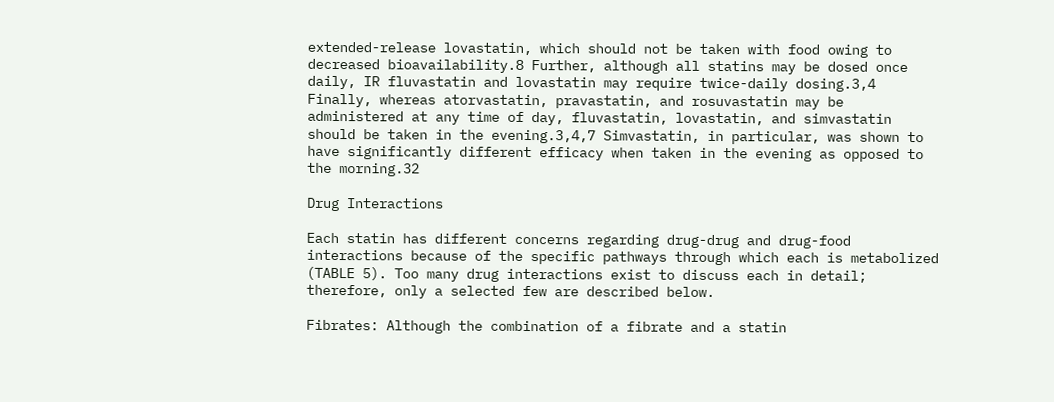extended-release lovastatin, which should not be taken with food owing to decreased bioavailability.8 Further, although all statins may be dosed once daily, IR fluvastatin and lovastatin may require twice-daily dosing.3,4 Finally, whereas atorvastatin, pravastatin, and rosuvastatin may be administered at any time of day, fluvastatin, lovastatin, and simvastatin should be taken in the evening.3,4,7 Simvastatin, in particular, was shown to have significantly different efficacy when taken in the evening as opposed to the morning.32

Drug Interactions

Each statin has different concerns regarding drug-drug and drug-food interactions because of the specific pathways through which each is metabolized (TABLE 5). Too many drug interactions exist to discuss each in detail; therefore, only a selected few are described below.

Fibrates: Although the combination of a fibrate and a statin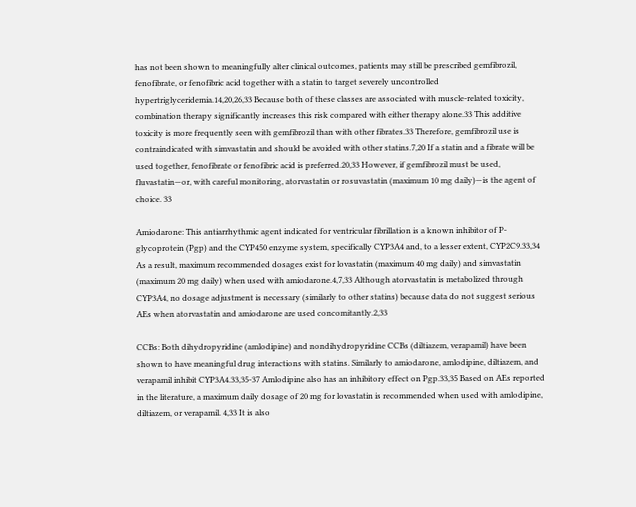has not been shown to meaningfully alter clinical outcomes, patients may still be prescribed gemfibrozil, fenofibrate, or fenofibric acid together with a statin to target severely uncontrolled hypertriglyceridemia.14,20,26,33 Because both of these classes are associated with muscle-related toxicity, combination therapy significantly increases this risk compared with either therapy alone.33 This additive toxicity is more frequently seen with gemfibrozil than with other fibrates.33 Therefore, gemfibrozil use is contraindicated with simvastatin and should be avoided with other statins.7,20 If a statin and a fibrate will be used together, fenofibrate or fenofibric acid is preferred.20,33 However, if gemfibrozil must be used, fluvastatin—or, with careful monitoring, atorvastatin or rosuvastatin (maximum 10 mg daily)—is the agent of choice. 33

Amiodarone: This antiarrhythmic agent indicated for ventricular fibrillation is a known inhibitor of P-glycoprotein (Pgp) and the CYP450 enzyme system, specifically CYP3A4 and, to a lesser extent, CYP2C9.33,34 As a result, maximum recommended dosages exist for lovastatin (maximum 40 mg daily) and simvastatin (maximum 20 mg daily) when used with amiodarone.4,7,33 Although atorvastatin is metabolized through CYP3A4, no dosage adjustment is necessary (similarly to other statins) because data do not suggest serious AEs when atorvastatin and amiodarone are used concomitantly.2,33

CCBs: Both dihydropyridine (amlodipine) and nondihydropyridine CCBs (diltiazem, verapamil) have been shown to have meaningful drug interactions with statins. Similarly to amiodarone, amlodipine, diltiazem, and verapamil inhibit CYP3A4.33,35-37 Amlodipine also has an inhibitory effect on Pgp.33,35 Based on AEs reported in the literature, a maximum daily dosage of 20 mg for lovastatin is recommended when used with amlodipine, diltiazem, or verapamil. 4,33 It is also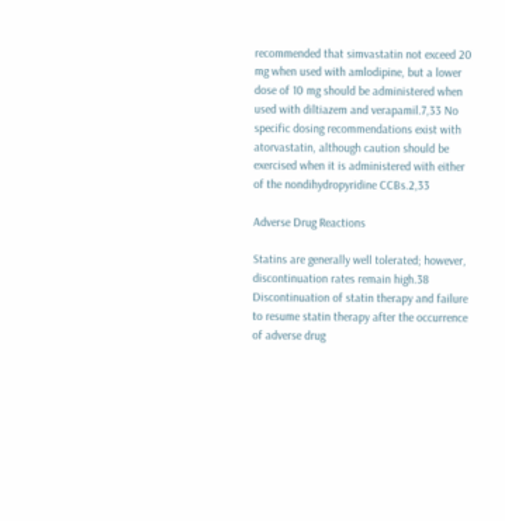recommended that simvastatin not exceed 20 mg when used with amlodipine, but a lower dose of 10 mg should be administered when used with diltiazem and verapamil.7,33 No specific dosing recommendations exist with atorvastatin, although caution should be exercised when it is administered with either of the nondihydropyridine CCBs.2,33

Adverse Drug Reactions

Statins are generally well tolerated; however, discontinuation rates remain high.38 Discontinuation of statin therapy and failure to resume statin therapy after the occurrence of adverse drug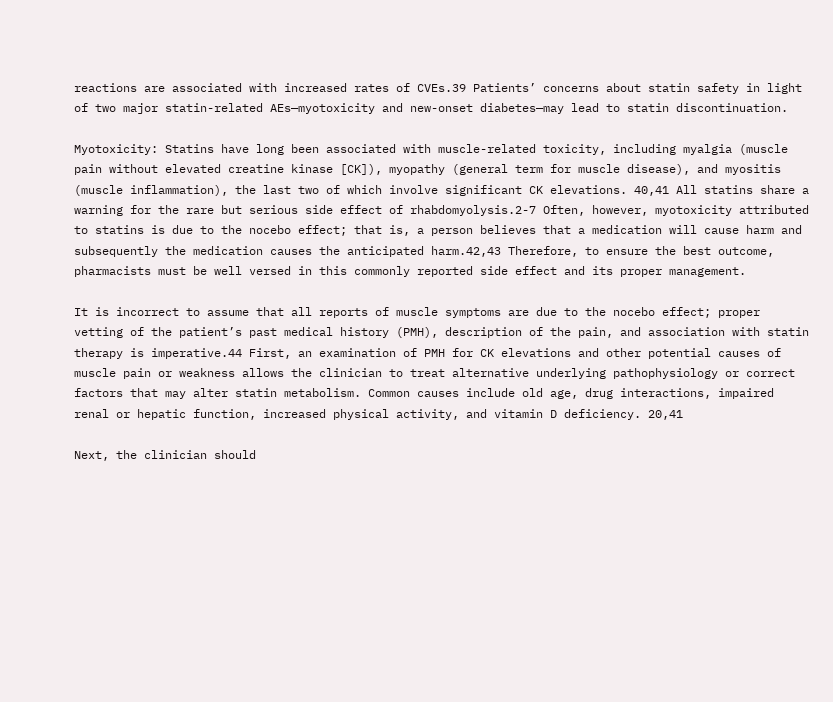reactions are associated with increased rates of CVEs.39 Patients’ concerns about statin safety in light of two major statin-related AEs—myotoxicity and new-onset diabetes—may lead to statin discontinuation.

Myotoxicity: Statins have long been associated with muscle-related toxicity, including myalgia (muscle pain without elevated creatine kinase [CK]), myopathy (general term for muscle disease), and myositis (muscle inflammation), the last two of which involve significant CK elevations. 40,41 All statins share a warning for the rare but serious side effect of rhabdomyolysis.2-7 Often, however, myotoxicity attributed to statins is due to the nocebo effect; that is, a person believes that a medication will cause harm and subsequently the medication causes the anticipated harm.42,43 Therefore, to ensure the best outcome, pharmacists must be well versed in this commonly reported side effect and its proper management.

It is incorrect to assume that all reports of muscle symptoms are due to the nocebo effect; proper vetting of the patient’s past medical history (PMH), description of the pain, and association with statin therapy is imperative.44 First, an examination of PMH for CK elevations and other potential causes of muscle pain or weakness allows the clinician to treat alternative underlying pathophysiology or correct factors that may alter statin metabolism. Common causes include old age, drug interactions, impaired renal or hepatic function, increased physical activity, and vitamin D deficiency. 20,41

Next, the clinician should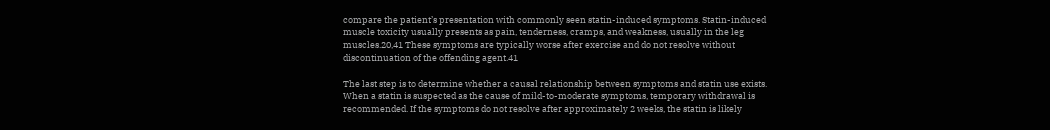compare the patient’s presentation with commonly seen statin-induced symptoms. Statin-induced muscle toxicity usually presents as pain, tenderness, cramps, and weakness, usually in the leg muscles.20,41 These symptoms are typically worse after exercise and do not resolve without discontinuation of the offending agent.41

The last step is to determine whether a causal relationship between symptoms and statin use exists. When a statin is suspected as the cause of mild-to-moderate symptoms, temporary withdrawal is recommended. If the symptoms do not resolve after approximately 2 weeks, the statin is likely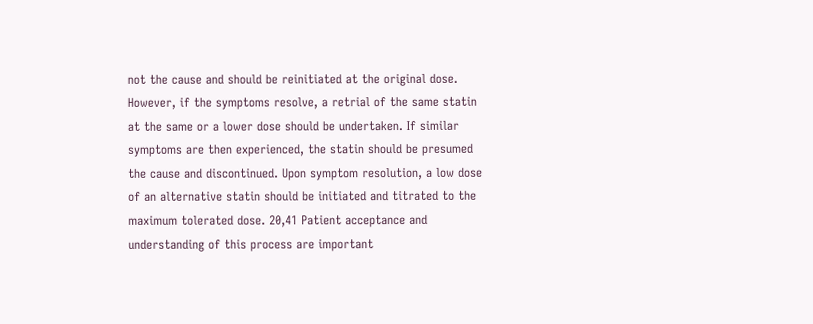not the cause and should be reinitiated at the original dose. However, if the symptoms resolve, a retrial of the same statin at the same or a lower dose should be undertaken. If similar symptoms are then experienced, the statin should be presumed the cause and discontinued. Upon symptom resolution, a low dose of an alternative statin should be initiated and titrated to the maximum tolerated dose. 20,41 Patient acceptance and understanding of this process are important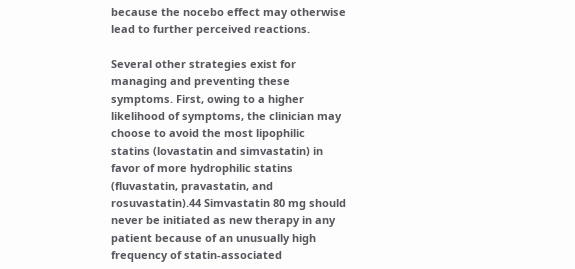because the nocebo effect may otherwise lead to further perceived reactions.

Several other strategies exist for managing and preventing these symptoms. First, owing to a higher likelihood of symptoms, the clinician may choose to avoid the most lipophilic statins (lovastatin and simvastatin) in favor of more hydrophilic statins (fluvastatin, pravastatin, and rosuvastatin).44 Simvastatin 80 mg should never be initiated as new therapy in any patient because of an unusually high frequency of statin-associated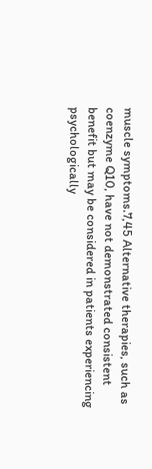muscle symptoms.7,45 Alternative therapies, such as coenzyme Q10, have not demonstrated consistent benefit but may be considered in patients experiencing psychologically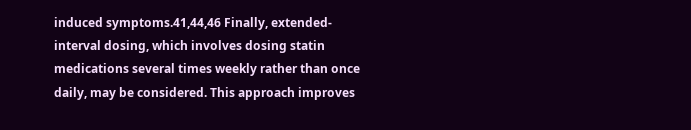induced symptoms.41,44,46 Finally, extended-interval dosing, which involves dosing statin medications several times weekly rather than once daily, may be considered. This approach improves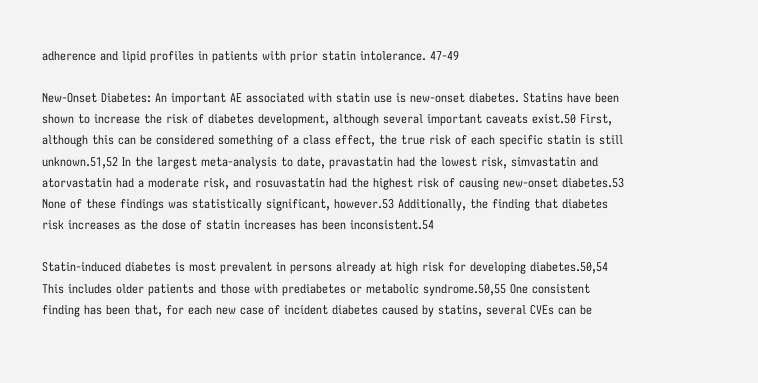adherence and lipid profiles in patients with prior statin intolerance. 47-49

New-Onset Diabetes: An important AE associated with statin use is new-onset diabetes. Statins have been shown to increase the risk of diabetes development, although several important caveats exist.50 First, although this can be considered something of a class effect, the true risk of each specific statin is still unknown.51,52 In the largest meta-analysis to date, pravastatin had the lowest risk, simvastatin and atorvastatin had a moderate risk, and rosuvastatin had the highest risk of causing new-onset diabetes.53 None of these findings was statistically significant, however.53 Additionally, the finding that diabetes risk increases as the dose of statin increases has been inconsistent.54

Statin-induced diabetes is most prevalent in persons already at high risk for developing diabetes.50,54 This includes older patients and those with prediabetes or metabolic syndrome.50,55 One consistent finding has been that, for each new case of incident diabetes caused by statins, several CVEs can be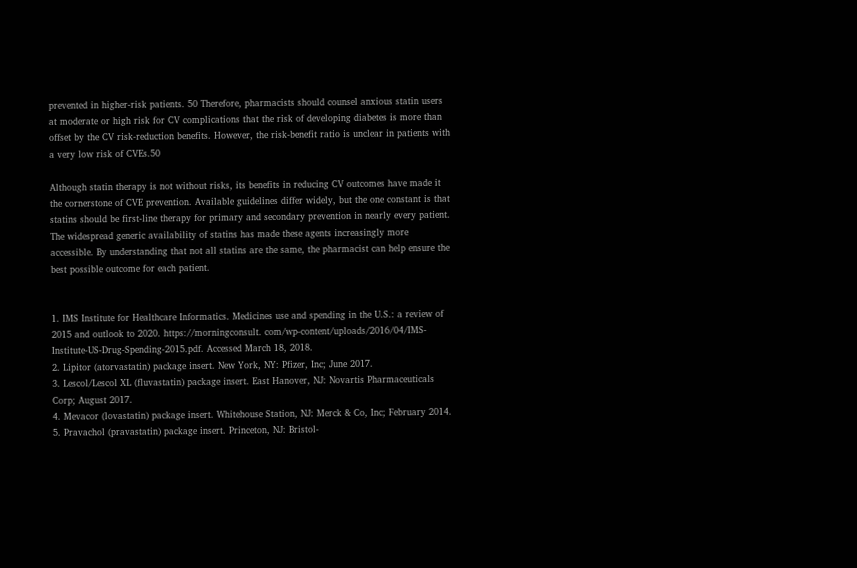prevented in higher-risk patients. 50 Therefore, pharmacists should counsel anxious statin users at moderate or high risk for CV complications that the risk of developing diabetes is more than offset by the CV risk-reduction benefits. However, the risk-benefit ratio is unclear in patients with a very low risk of CVEs.50

Although statin therapy is not without risks, its benefits in reducing CV outcomes have made it the cornerstone of CVE prevention. Available guidelines differ widely, but the one constant is that statins should be first-line therapy for primary and secondary prevention in nearly every patient. The widespread generic availability of statins has made these agents increasingly more accessible. By understanding that not all statins are the same, the pharmacist can help ensure the best possible outcome for each patient.


1. IMS Institute for Healthcare Informatics. Medicines use and spending in the U.S.: a review of 2015 and outlook to 2020. https://morningconsult. com/wp-content/uploads/2016/04/IMS-Institute-US-Drug-Spending-2015.pdf. Accessed March 18, 2018.
2. Lipitor (atorvastatin) package insert. New York, NY: Pfizer, Inc; June 2017.
3. Lescol/Lescol XL (fluvastatin) package insert. East Hanover, NJ: Novartis Pharmaceuticals Corp; August 2017.
4. Mevacor (lovastatin) package insert. Whitehouse Station, NJ: Merck & Co, Inc; February 2014.
5. Pravachol (pravastatin) package insert. Princeton, NJ: Bristol-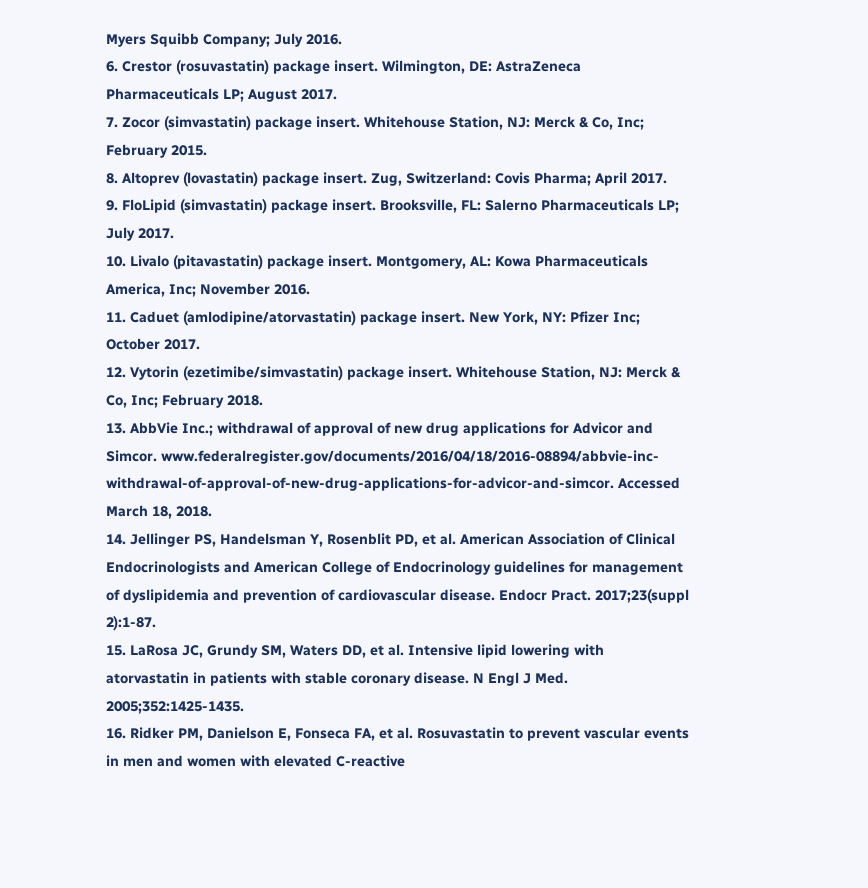Myers Squibb Company; July 2016.
6. Crestor (rosuvastatin) package insert. Wilmington, DE: AstraZeneca Pharmaceuticals LP; August 2017.
7. Zocor (simvastatin) package insert. Whitehouse Station, NJ: Merck & Co, Inc; February 2015.
8. Altoprev (lovastatin) package insert. Zug, Switzerland: Covis Pharma; April 2017.
9. FloLipid (simvastatin) package insert. Brooksville, FL: Salerno Pharmaceuticals LP; July 2017.
10. Livalo (pitavastatin) package insert. Montgomery, AL: Kowa Pharmaceuticals America, Inc; November 2016.
11. Caduet (amlodipine/atorvastatin) package insert. New York, NY: Pfizer Inc; October 2017.
12. Vytorin (ezetimibe/simvastatin) package insert. Whitehouse Station, NJ: Merck & Co, Inc; February 2018.
13. AbbVie Inc.; withdrawal of approval of new drug applications for Advicor and Simcor. www.federalregister.gov/documents/2016/04/18/2016-08894/abbvie-inc-withdrawal-of-approval-of-new-drug-applications-for-advicor-and-simcor. Accessed March 18, 2018.
14. Jellinger PS, Handelsman Y, Rosenblit PD, et al. American Association of Clinical Endocrinologists and American College of Endocrinology guidelines for management of dyslipidemia and prevention of cardiovascular disease. Endocr Pract. 2017;23(suppl 2):1-87.
15. LaRosa JC, Grundy SM, Waters DD, et al. Intensive lipid lowering with atorvastatin in patients with stable coronary disease. N Engl J Med. 2005;352:1425-1435.
16. Ridker PM, Danielson E, Fonseca FA, et al. Rosuvastatin to prevent vascular events in men and women with elevated C-reactive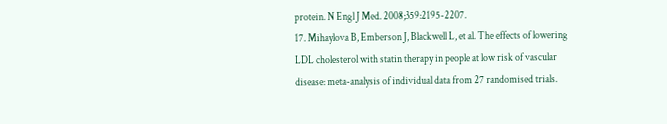protein. N Engl J Med. 2008;359:2195-2207.
17. Mihaylova B, Emberson J, Blackwell L, et al. The effects of lowering LDL cholesterol with statin therapy in people at low risk of vascular disease: meta-analysis of individual data from 27 randomised trials.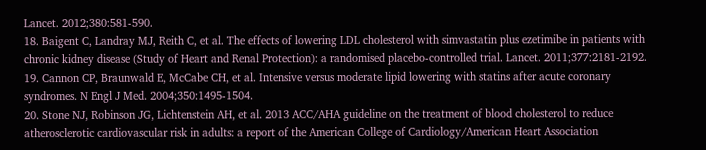Lancet. 2012;380:581-590.
18. Baigent C, Landray MJ, Reith C, et al. The effects of lowering LDL cholesterol with simvastatin plus ezetimibe in patients with chronic kidney disease (Study of Heart and Renal Protection): a randomised placebo-controlled trial. Lancet. 2011;377:2181-2192.
19. Cannon CP, Braunwald E, McCabe CH, et al. Intensive versus moderate lipid lowering with statins after acute coronary syndromes. N Engl J Med. 2004;350:1495-1504.
20. Stone NJ, Robinson JG, Lichtenstein AH, et al. 2013 ACC/AHA guideline on the treatment of blood cholesterol to reduce atherosclerotic cardiovascular risk in adults: a report of the American College of Cardiology/American Heart Association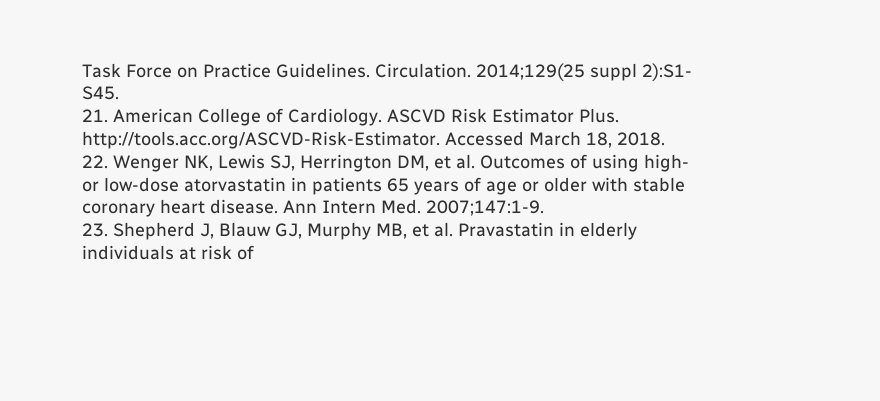Task Force on Practice Guidelines. Circulation. 2014;129(25 suppl 2):S1-S45.
21. American College of Cardiology. ASCVD Risk Estimator Plus. http://tools.acc.org/ASCVD-Risk-Estimator. Accessed March 18, 2018.
22. Wenger NK, Lewis SJ, Herrington DM, et al. Outcomes of using high- or low-dose atorvastatin in patients 65 years of age or older with stable coronary heart disease. Ann Intern Med. 2007;147:1-9.
23. Shepherd J, Blauw GJ, Murphy MB, et al. Pravastatin in elderly individuals at risk of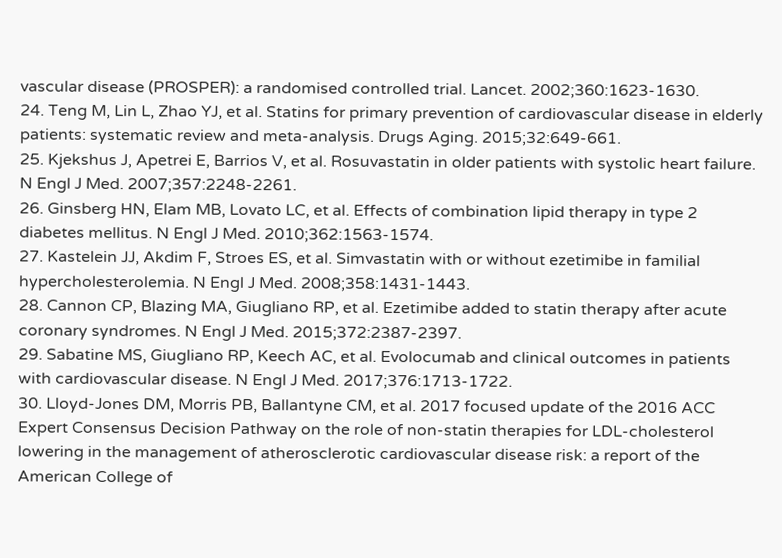vascular disease (PROSPER): a randomised controlled trial. Lancet. 2002;360:1623-1630.
24. Teng M, Lin L, Zhao YJ, et al. Statins for primary prevention of cardiovascular disease in elderly patients: systematic review and meta-analysis. Drugs Aging. 2015;32:649-661.
25. Kjekshus J, Apetrei E, Barrios V, et al. Rosuvastatin in older patients with systolic heart failure. N Engl J Med. 2007;357:2248-2261.
26. Ginsberg HN, Elam MB, Lovato LC, et al. Effects of combination lipid therapy in type 2 diabetes mellitus. N Engl J Med. 2010;362:1563-1574.
27. Kastelein JJ, Akdim F, Stroes ES, et al. Simvastatin with or without ezetimibe in familial hypercholesterolemia. N Engl J Med. 2008;358:1431-1443.
28. Cannon CP, Blazing MA, Giugliano RP, et al. Ezetimibe added to statin therapy after acute coronary syndromes. N Engl J Med. 2015;372:2387-2397.
29. Sabatine MS, Giugliano RP, Keech AC, et al. Evolocumab and clinical outcomes in patients with cardiovascular disease. N Engl J Med. 2017;376:1713-1722.
30. Lloyd-Jones DM, Morris PB, Ballantyne CM, et al. 2017 focused update of the 2016 ACC Expert Consensus Decision Pathway on the role of non-statin therapies for LDL-cholesterol lowering in the management of atherosclerotic cardiovascular disease risk: a report of the American College of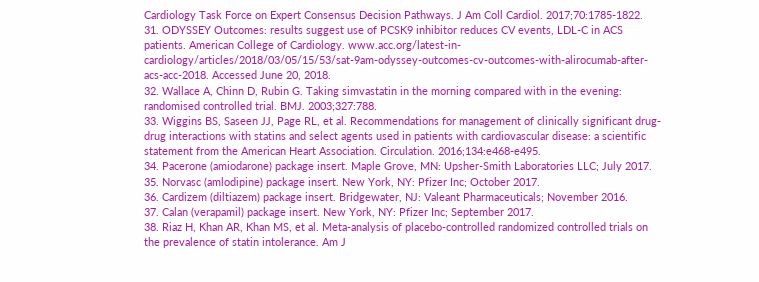Cardiology Task Force on Expert Consensus Decision Pathways. J Am Coll Cardiol. 2017;70:1785-1822.
31. ODYSSEY Outcomes: results suggest use of PCSK9 inhibitor reduces CV events, LDL-C in ACS patients. American College of Cardiology. www.acc.org/latest-in-cardiology/articles/2018/03/05/15/53/sat-9am-odyssey-outcomes-cv-outcomes-with-alirocumab-after-acs-acc-2018. Accessed June 20, 2018.
32. Wallace A, Chinn D, Rubin G. Taking simvastatin in the morning compared with in the evening: randomised controlled trial. BMJ. 2003;327:788.
33. Wiggins BS, Saseen JJ, Page RL, et al. Recommendations for management of clinically significant drug-drug interactions with statins and select agents used in patients with cardiovascular disease: a scientific statement from the American Heart Association. Circulation. 2016;134:e468-e495.
34. Pacerone (amiodarone) package insert. Maple Grove, MN: Upsher-Smith Laboratories LLC; July 2017.
35. Norvasc (amlodipine) package insert. New York, NY: Pfizer Inc; October 2017.
36. Cardizem (diltiazem) package insert. Bridgewater, NJ: Valeant Pharmaceuticals; November 2016.
37. Calan (verapamil) package insert. New York, NY: Pfizer Inc; September 2017.
38. Riaz H, Khan AR, Khan MS, et al. Meta-analysis of placebo-controlled randomized controlled trials on the prevalence of statin intolerance. Am J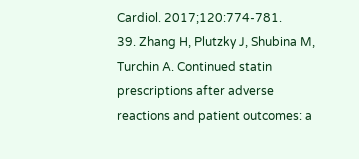Cardiol. 2017;120:774-781.
39. Zhang H, Plutzky J, Shubina M, Turchin A. Continued statin prescriptions after adverse reactions and patient outcomes: a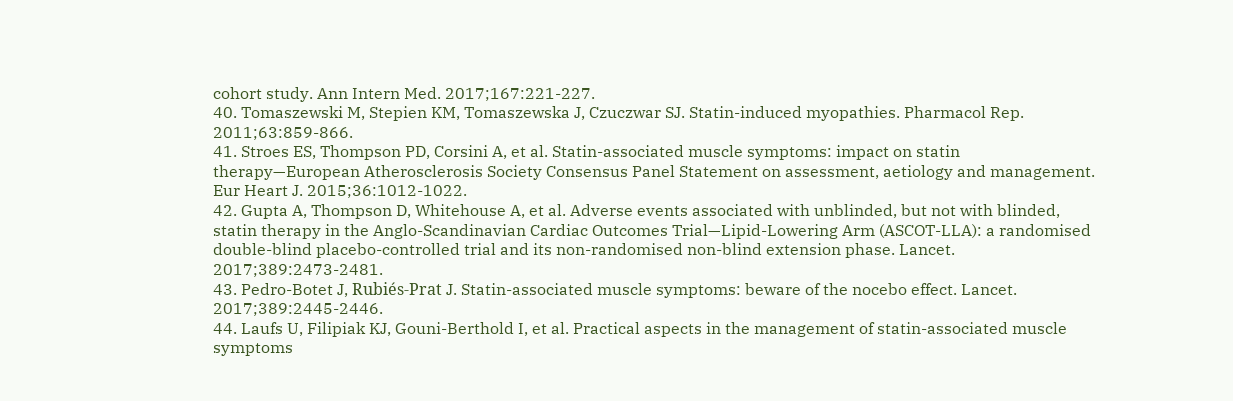cohort study. Ann Intern Med. 2017;167:221-227.
40. Tomaszewski M, Stepien KM, Tomaszewska J, Czuczwar SJ. Statin-induced myopathies. Pharmacol Rep. 2011;63:859-866.
41. Stroes ES, Thompson PD, Corsini A, et al. Statin-associated muscle symptoms: impact on statin therapy—European Atherosclerosis Society Consensus Panel Statement on assessment, aetiology and management. Eur Heart J. 2015;36:1012-1022.
42. Gupta A, Thompson D, Whitehouse A, et al. Adverse events associated with unblinded, but not with blinded, statin therapy in the Anglo-Scandinavian Cardiac Outcomes Trial—Lipid-Lowering Arm (ASCOT-LLA): a randomised double-blind placebo-controlled trial and its non-randomised non-blind extension phase. Lancet. 2017;389:2473-2481.
43. Pedro-Botet J, Rubiés-Prat J. Statin-associated muscle symptoms: beware of the nocebo effect. Lancet. 2017;389:2445-2446.
44. Laufs U, Filipiak KJ, Gouni-Berthold I, et al. Practical aspects in the management of statin-associated muscle symptoms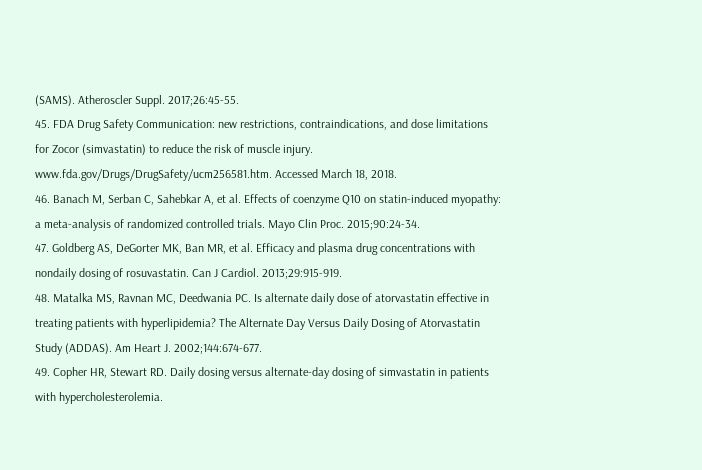(SAMS). Atheroscler Suppl. 2017;26:45-55.
45. FDA Drug Safety Communication: new restrictions, contraindications, and dose limitations for Zocor (simvastatin) to reduce the risk of muscle injury. www.fda.gov/Drugs/DrugSafety/ucm256581.htm. Accessed March 18, 2018.
46. Banach M, Serban C, Sahebkar A, et al. Effects of coenzyme Q10 on statin-induced myopathy: a meta-analysis of randomized controlled trials. Mayo Clin Proc. 2015;90:24-34.
47. Goldberg AS, DeGorter MK, Ban MR, et al. Efficacy and plasma drug concentrations with nondaily dosing of rosuvastatin. Can J Cardiol. 2013;29:915-919.
48. Matalka MS, Ravnan MC, Deedwania PC. Is alternate daily dose of atorvastatin effective in treating patients with hyperlipidemia? The Alternate Day Versus Daily Dosing of Atorvastatin Study (ADDAS). Am Heart J. 2002;144:674-677.
49. Copher HR, Stewart RD. Daily dosing versus alternate-day dosing of simvastatin in patients with hypercholesterolemia.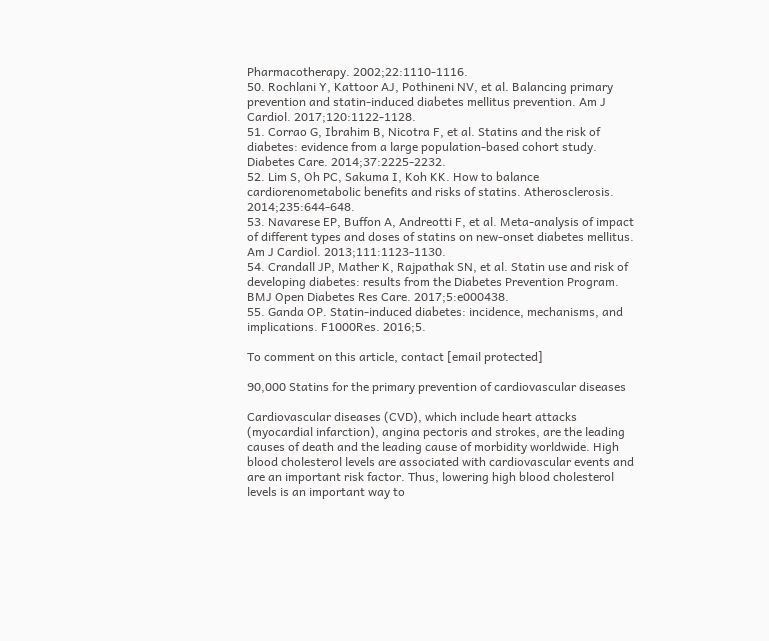Pharmacotherapy. 2002;22:1110-1116.
50. Rochlani Y, Kattoor AJ, Pothineni NV, et al. Balancing primary prevention and statin-induced diabetes mellitus prevention. Am J Cardiol. 2017;120:1122-1128.
51. Corrao G, Ibrahim B, Nicotra F, et al. Statins and the risk of diabetes: evidence from a large population-based cohort study. Diabetes Care. 2014;37:2225-2232.
52. Lim S, Oh PC, Sakuma I, Koh KK. How to balance cardiorenometabolic benefits and risks of statins. Atherosclerosis. 2014;235:644-648.
53. Navarese EP, Buffon A, Andreotti F, et al. Meta-analysis of impact of different types and doses of statins on new-onset diabetes mellitus. Am J Cardiol. 2013;111:1123-1130.
54. Crandall JP, Mather K, Rajpathak SN, et al. Statin use and risk of developing diabetes: results from the Diabetes Prevention Program. BMJ Open Diabetes Res Care. 2017;5:e000438.
55. Ganda OP. Statin-induced diabetes: incidence, mechanisms, and implications. F1000Res. 2016;5.

To comment on this article, contact [email protected]

90,000 Statins for the primary prevention of cardiovascular diseases

Cardiovascular diseases (CVD), which include heart attacks (myocardial infarction), angina pectoris and strokes, are the leading causes of death and the leading cause of morbidity worldwide. High blood cholesterol levels are associated with cardiovascular events and are an important risk factor. Thus, lowering high blood cholesterol levels is an important way to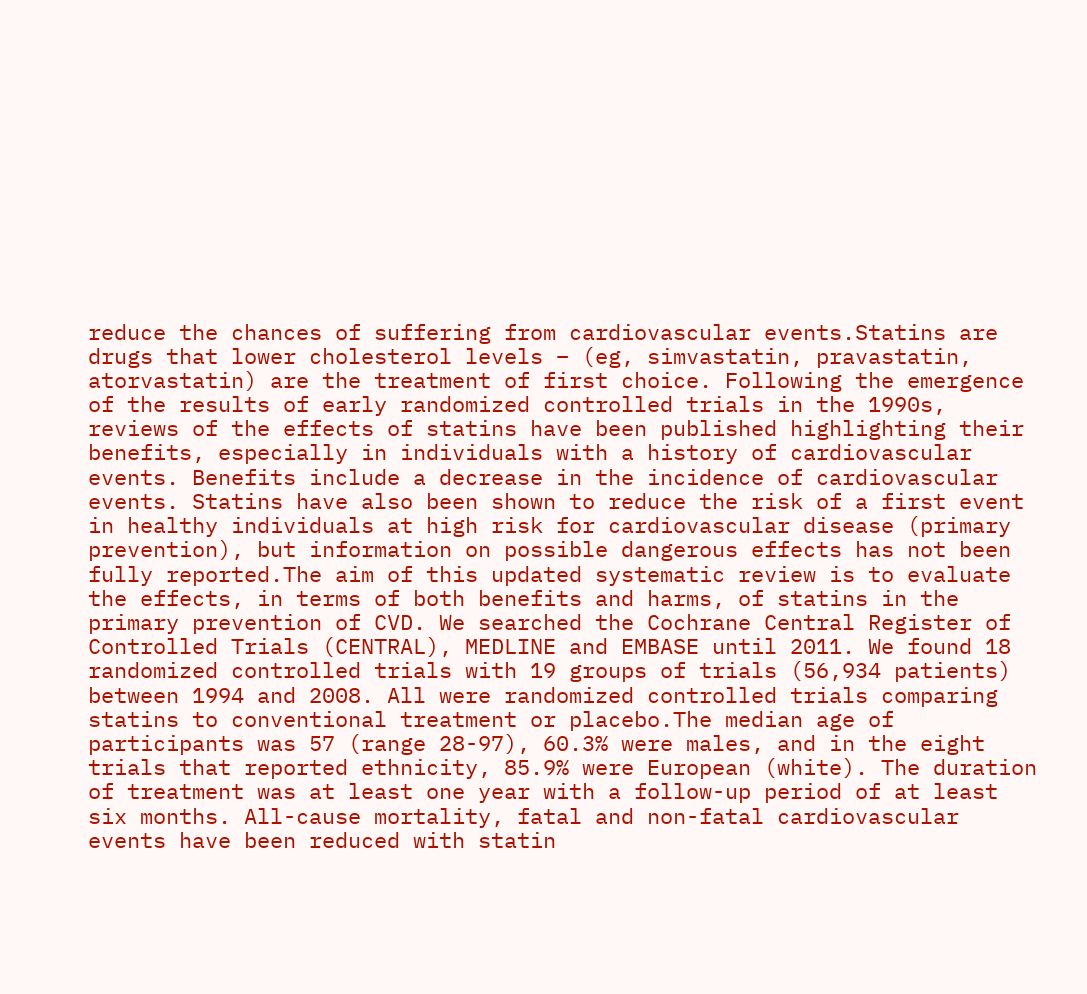reduce the chances of suffering from cardiovascular events.Statins are drugs that lower cholesterol levels – (eg, simvastatin, pravastatin, atorvastatin) are the treatment of first choice. Following the emergence of the results of early randomized controlled trials in the 1990s, reviews of the effects of statins have been published highlighting their benefits, especially in individuals with a history of cardiovascular events. Benefits include a decrease in the incidence of cardiovascular events. Statins have also been shown to reduce the risk of a first event in healthy individuals at high risk for cardiovascular disease (primary prevention), but information on possible dangerous effects has not been fully reported.The aim of this updated systematic review is to evaluate the effects, in terms of both benefits and harms, of statins in the primary prevention of CVD. We searched the Cochrane Central Register of Controlled Trials (CENTRAL), MEDLINE and EMBASE until 2011. We found 18 randomized controlled trials with 19 groups of trials (56,934 patients) between 1994 and 2008. All were randomized controlled trials comparing statins to conventional treatment or placebo.The median age of participants was 57 (range 28-97), 60.3% were males, and in the eight trials that reported ethnicity, 85.9% were European (white). The duration of treatment was at least one year with a follow-up period of at least six months. All-cause mortality, fatal and non-fatal cardiovascular events have been reduced with statin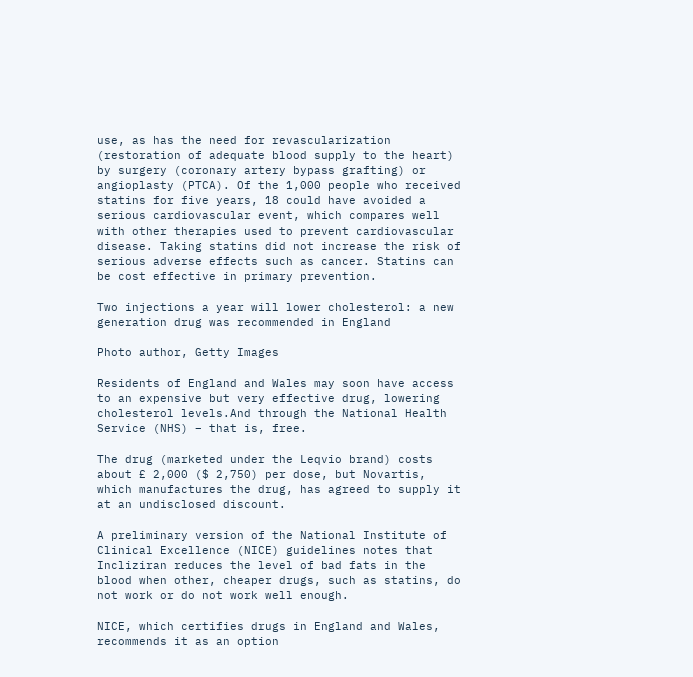use, as has the need for revascularization (restoration of adequate blood supply to the heart) by surgery (coronary artery bypass grafting) or angioplasty (PTCA). Of the 1,000 people who received statins for five years, 18 could have avoided a serious cardiovascular event, which compares well with other therapies used to prevent cardiovascular disease. Taking statins did not increase the risk of serious adverse effects such as cancer. Statins can be cost effective in primary prevention.

Two injections a year will lower cholesterol: a new generation drug was recommended in England

Photo author, Getty Images

Residents of England and Wales may soon have access to an expensive but very effective drug, lowering cholesterol levels.And through the National Health Service (NHS) – that is, free.

The drug (marketed under the Leqvio brand) costs about £ 2,000 ($ 2,750) per dose, but Novartis, which manufactures the drug, has agreed to supply it at an undisclosed discount.

A preliminary version of the National Institute of Clinical Excellence (NICE) guidelines notes that Incliziran reduces the level of bad fats in the blood when other, cheaper drugs, such as statins, do not work or do not work well enough.

NICE, which certifies drugs in England and Wales, recommends it as an option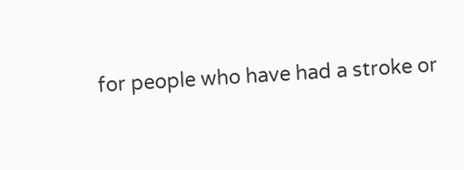for people who have had a stroke or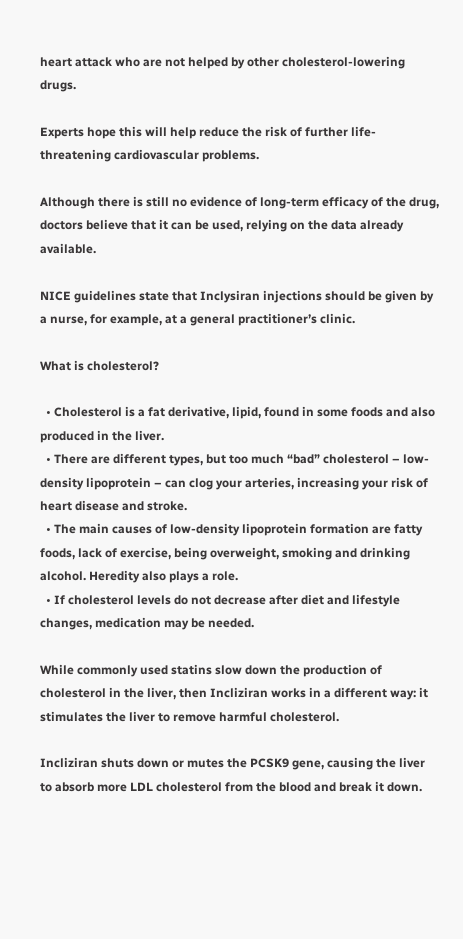heart attack who are not helped by other cholesterol-lowering drugs.

Experts hope this will help reduce the risk of further life-threatening cardiovascular problems.

Although there is still no evidence of long-term efficacy of the drug, doctors believe that it can be used, relying on the data already available.

NICE guidelines state that Inclysiran injections should be given by a nurse, for example, at a general practitioner’s clinic.

What is cholesterol?

  • Cholesterol is a fat derivative, lipid, found in some foods and also produced in the liver.
  • There are different types, but too much “bad” cholesterol – low-density lipoprotein – can clog your arteries, increasing your risk of heart disease and stroke.
  • The main causes of low-density lipoprotein formation are fatty foods, lack of exercise, being overweight, smoking and drinking alcohol. Heredity also plays a role.
  • If cholesterol levels do not decrease after diet and lifestyle changes, medication may be needed.

While commonly used statins slow down the production of cholesterol in the liver, then Incliziran works in a different way: it stimulates the liver to remove harmful cholesterol.

Incliziran shuts down or mutes the PCSK9 gene, causing the liver to absorb more LDL cholesterol from the blood and break it down.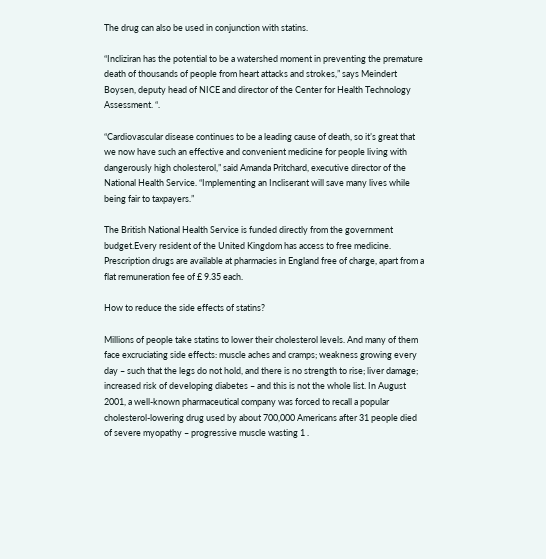The drug can also be used in conjunction with statins.

“Incliziran has the potential to be a watershed moment in preventing the premature death of thousands of people from heart attacks and strokes,” says Meindert Boysen, deputy head of NICE and director of the Center for Health Technology Assessment. “.

“Cardiovascular disease continues to be a leading cause of death, so it’s great that we now have such an effective and convenient medicine for people living with dangerously high cholesterol,” said Amanda Pritchard, executive director of the National Health Service. “Implementing an Incliserant will save many lives while being fair to taxpayers.”

The British National Health Service is funded directly from the government budget.Every resident of the United Kingdom has access to free medicine. Prescription drugs are available at pharmacies in England free of charge, apart from a flat remuneration fee of £ 9.35 each.

How to reduce the side effects of statins?

Millions of people take statins to lower their cholesterol levels. And many of them face excruciating side effects: muscle aches and cramps; weakness growing every day – such that the legs do not hold, and there is no strength to rise; liver damage; increased risk of developing diabetes – and this is not the whole list. In August 2001, a well-known pharmaceutical company was forced to recall a popular cholesterol-lowering drug used by about 700,000 Americans after 31 people died of severe myopathy – progressive muscle wasting 1 .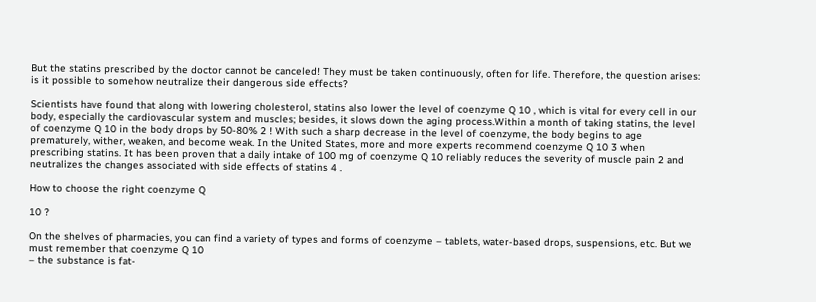But the statins prescribed by the doctor cannot be canceled! They must be taken continuously, often for life. Therefore, the question arises: is it possible to somehow neutralize their dangerous side effects?

Scientists have found that along with lowering cholesterol, statins also lower the level of coenzyme Q 10 , which is vital for every cell in our body, especially the cardiovascular system and muscles; besides, it slows down the aging process.Within a month of taking statins, the level of coenzyme Q 10 in the body drops by 50-80% 2 ! With such a sharp decrease in the level of coenzyme, the body begins to age prematurely, wither, weaken, and become weak. In the United States, more and more experts recommend coenzyme Q 10 3 when prescribing statins. It has been proven that a daily intake of 100 mg of coenzyme Q 10 reliably reduces the severity of muscle pain 2 and neutralizes the changes associated with side effects of statins 4 .

How to choose the right coenzyme Q

10 ?

On the shelves of pharmacies, you can find a variety of types and forms of coenzyme – tablets, water-based drops, suspensions, etc. But we must remember that coenzyme Q 10
– the substance is fat-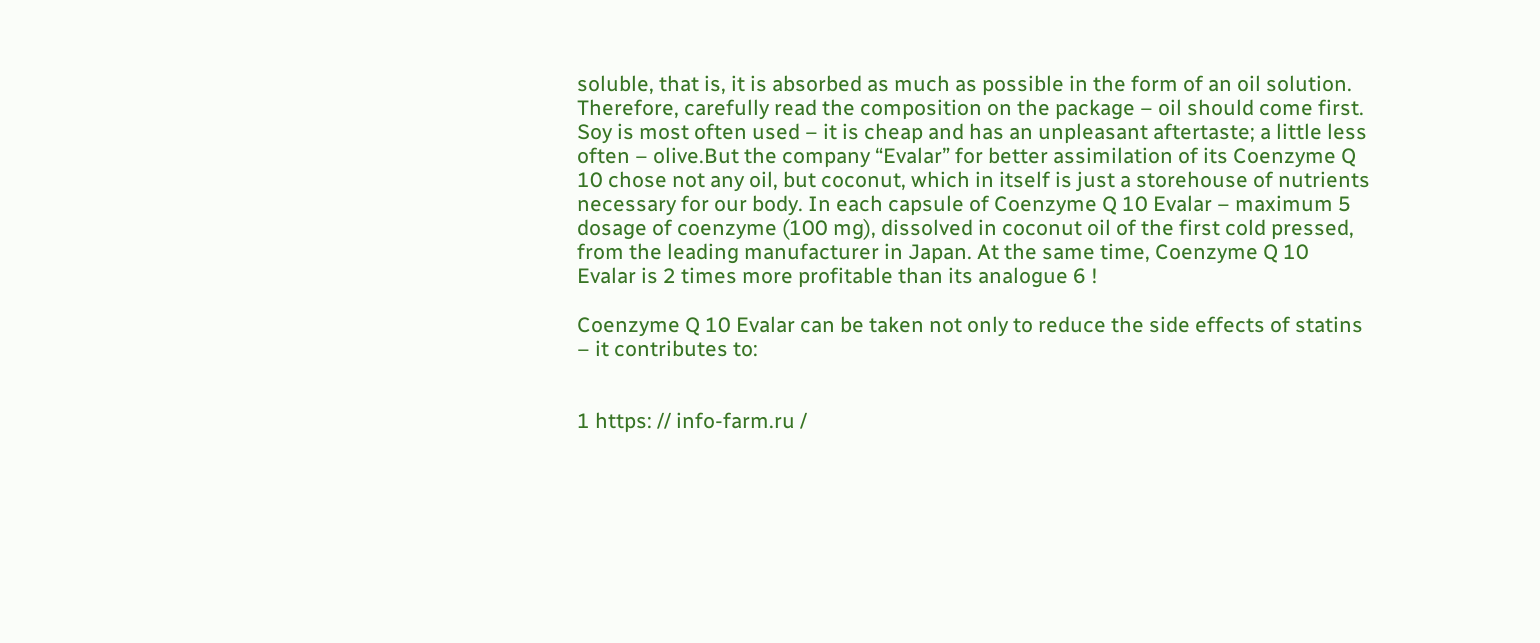soluble, that is, it is absorbed as much as possible in the form of an oil solution. Therefore, carefully read the composition on the package – oil should come first. Soy is most often used – it is cheap and has an unpleasant aftertaste; a little less often – olive.But the company “Evalar” for better assimilation of its Coenzyme Q 10 chose not any oil, but coconut, which in itself is just a storehouse of nutrients necessary for our body. In each capsule of Coenzyme Q 10 Evalar – maximum 5 dosage of coenzyme (100 mg), dissolved in coconut oil of the first cold pressed, from the leading manufacturer in Japan. At the same time, Coenzyme Q 10 Evalar is 2 times more profitable than its analogue 6 !

Coenzyme Q 10 Evalar can be taken not only to reduce the side effects of statins – it contributes to:


1 https: // info-farm.ru /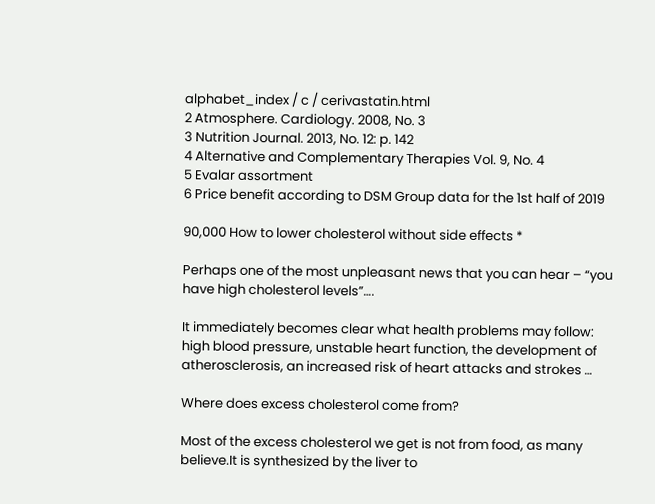alphabet_index / c / cerivastatin.html
2 Atmosphere. Cardiology. 2008, No. 3
3 Nutrition Journal. 2013, No. 12: p. 142
4 Alternative and Complementary Therapies Vol. 9, No. 4
5 Evalar assortment
6 Price benefit according to DSM Group data for the 1st half of 2019

90,000 How to lower cholesterol without side effects *

Perhaps one of the most unpleasant news that you can hear – “you have high cholesterol levels”….

It immediately becomes clear what health problems may follow: high blood pressure, unstable heart function, the development of atherosclerosis, an increased risk of heart attacks and strokes …

Where does excess cholesterol come from?

Most of the excess cholesterol we get is not from food, as many believe.It is synthesized by the liver to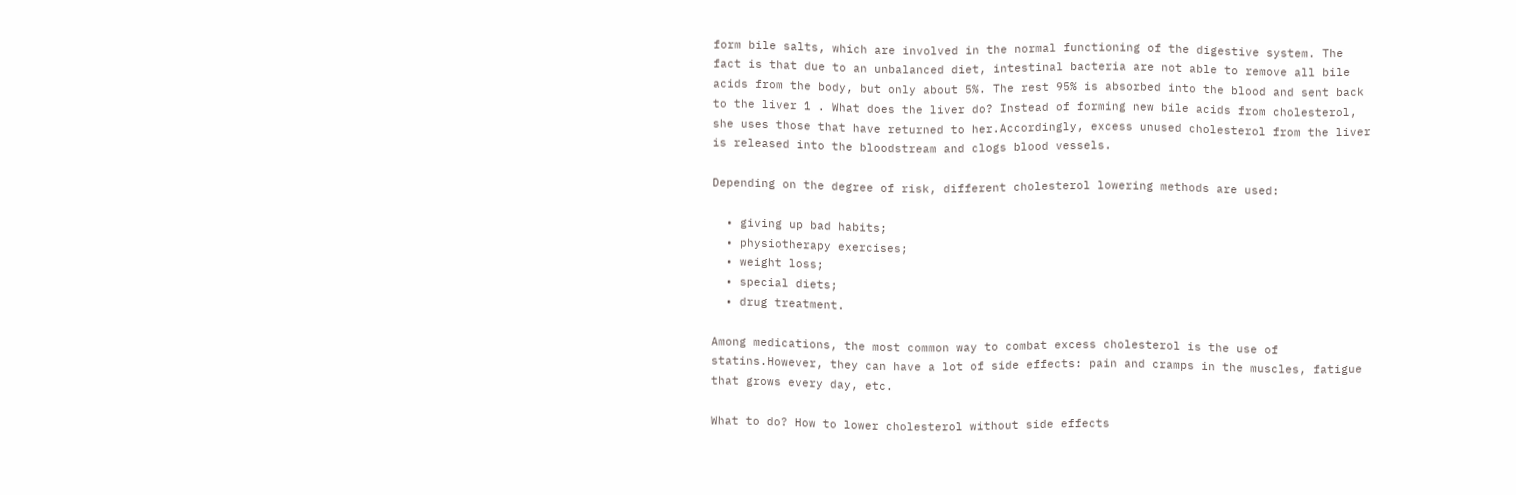form bile salts, which are involved in the normal functioning of the digestive system. The fact is that due to an unbalanced diet, intestinal bacteria are not able to remove all bile acids from the body, but only about 5%. The rest 95% is absorbed into the blood and sent back to the liver 1 . What does the liver do? Instead of forming new bile acids from cholesterol, she uses those that have returned to her.Accordingly, excess unused cholesterol from the liver is released into the bloodstream and clogs blood vessels.

Depending on the degree of risk, different cholesterol lowering methods are used:

  • giving up bad habits;
  • physiotherapy exercises;
  • weight loss;
  • special diets;
  • drug treatment.

Among medications, the most common way to combat excess cholesterol is the use of statins.However, they can have a lot of side effects: pain and cramps in the muscles, fatigue that grows every day, etc.

What to do? How to lower cholesterol without side effects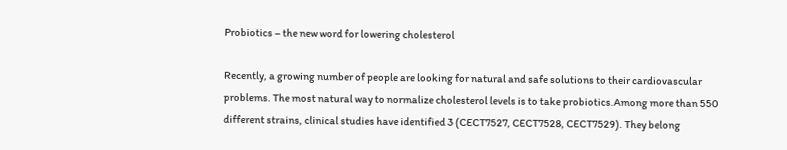Probiotics – the new word for lowering cholesterol

Recently, a growing number of people are looking for natural and safe solutions to their cardiovascular problems. The most natural way to normalize cholesterol levels is to take probiotics.Among more than 550 different strains, clinical studies have identified 3 (CECT7527, CECT7528, CECT7529). They belong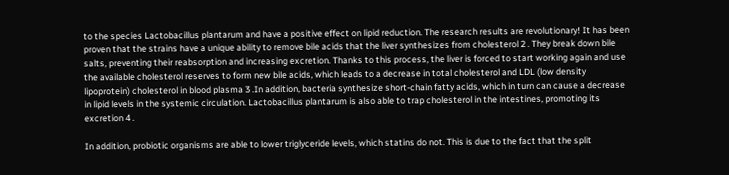to the species Lactobacillus plantarum and have a positive effect on lipid reduction. The research results are revolutionary! It has been proven that the strains have a unique ability to remove bile acids that the liver synthesizes from cholesterol 2 . They break down bile salts, preventing their reabsorption and increasing excretion. Thanks to this process, the liver is forced to start working again and use the available cholesterol reserves to form new bile acids, which leads to a decrease in total cholesterol and LDL (low density lipoprotein) cholesterol in blood plasma 3 .In addition, bacteria synthesize short-chain fatty acids, which in turn can cause a decrease in lipid levels in the systemic circulation. Lactobacillus plantarum is also able to trap cholesterol in the intestines, promoting its excretion 4 .

In addition, probiotic organisms are able to lower triglyceride levels, which statins do not. This is due to the fact that the split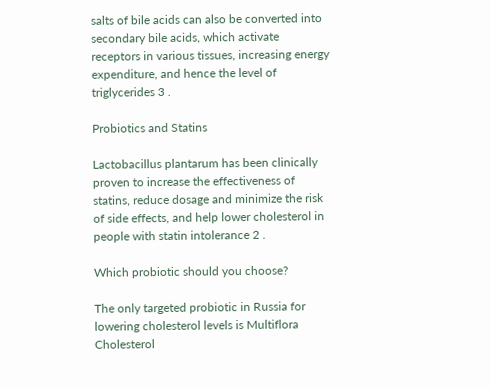salts of bile acids can also be converted into secondary bile acids, which activate receptors in various tissues, increasing energy expenditure, and hence the level of triglycerides 3 .

Probiotics and Statins

Lactobacillus plantarum has been clinically proven to increase the effectiveness of statins, reduce dosage and minimize the risk of side effects, and help lower cholesterol in people with statin intolerance 2 .

Which probiotic should you choose?

The only targeted probiotic in Russia for lowering cholesterol levels is Multiflora Cholesterol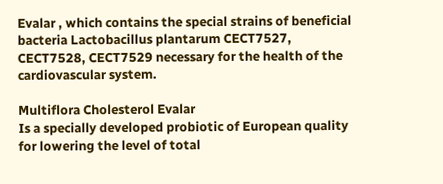Evalar , which contains the special strains of beneficial bacteria Lactobacillus plantarum CECT7527, CECT7528, CECT7529 necessary for the health of the cardiovascular system.

Multiflora Cholesterol Evalar
Is a specially developed probiotic of European quality for lowering the level of total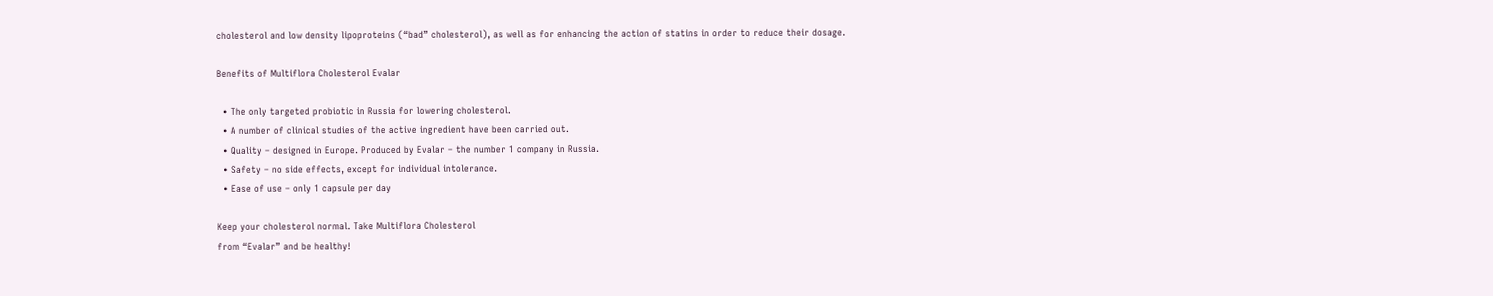cholesterol and low density lipoproteins (“bad” cholesterol), as well as for enhancing the action of statins in order to reduce their dosage.

Benefits of Multiflora Cholesterol Evalar

  • The only targeted probiotic in Russia for lowering cholesterol.
  • A number of clinical studies of the active ingredient have been carried out.
  • Quality – designed in Europe. Produced by Evalar – the number 1 company in Russia.
  • Safety – no side effects, except for individual intolerance.
  • Ease of use – only 1 capsule per day

Keep your cholesterol normal. Take Multiflora Cholesterol
from “Evalar” and be healthy!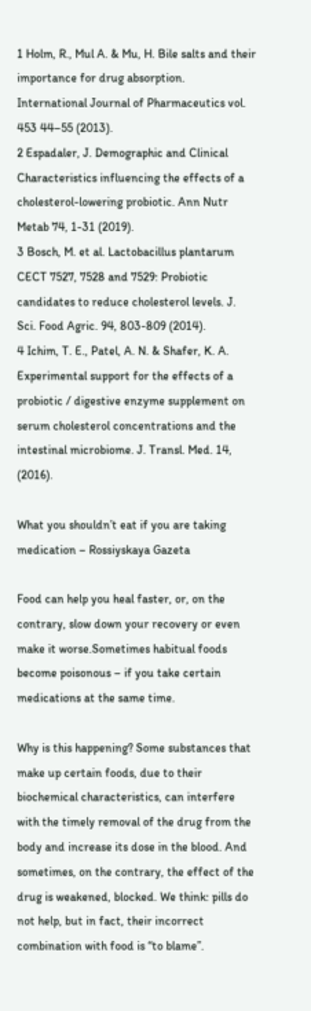1 Holm, R., Mul A. & Mu, H. Bile salts and their importance for drug absorption. International Journal of Pharmaceutics vol. 453 44–55 (2013).
2 Espadaler, J. Demographic and Clinical Characteristics influencing the effects of a cholesterol-lowering probiotic. Ann Nutr Metab 74, 1-31 (2019).
3 Bosch, M. et al. Lactobacillus plantarum CECT 7527, 7528 and 7529: Probiotic candidates to reduce cholesterol levels. J. Sci. Food Agric. 94, 803-809 (2014).
4 Ichim, T. E., Patel, A. N. & Shafer, K. A. Experimental support for the effects of a probiotic / digestive enzyme supplement on serum cholesterol concentrations and the intestinal microbiome. J. Transl. Med. 14, (2016).

What you shouldn’t eat if you are taking medication – Rossiyskaya Gazeta

Food can help you heal faster, or, on the contrary, slow down your recovery or even make it worse.Sometimes habitual foods become poisonous – if you take certain medications at the same time.

Why is this happening? Some substances that make up certain foods, due to their biochemical characteristics, can interfere with the timely removal of the drug from the body and increase its dose in the blood. And sometimes, on the contrary, the effect of the drug is weakened, blocked. We think: pills do not help, but in fact, their incorrect combination with food is “to blame”.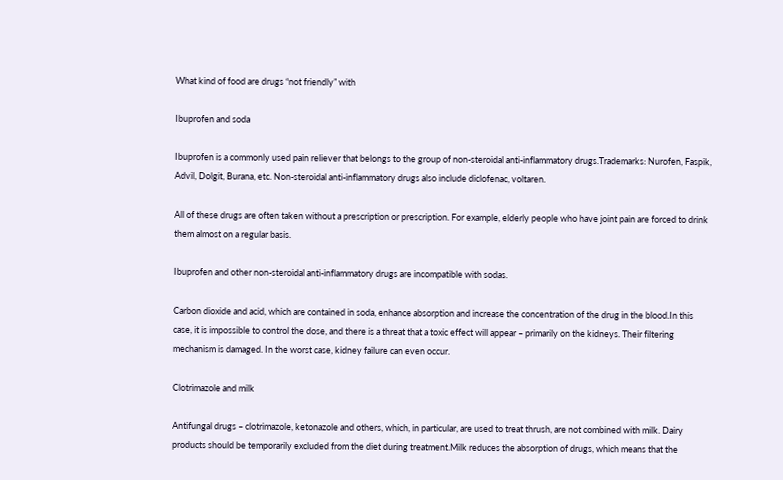What kind of food are drugs “not friendly” with

Ibuprofen and soda

Ibuprofen is a commonly used pain reliever that belongs to the group of non-steroidal anti-inflammatory drugs.Trademarks: Nurofen, Faspik, Advil, Dolgit, Burana, etc. Non-steroidal anti-inflammatory drugs also include diclofenac, voltaren.

All of these drugs are often taken without a prescription or prescription. For example, elderly people who have joint pain are forced to drink them almost on a regular basis.

Ibuprofen and other non-steroidal anti-inflammatory drugs are incompatible with sodas.

Carbon dioxide and acid, which are contained in soda, enhance absorption and increase the concentration of the drug in the blood.In this case, it is impossible to control the dose, and there is a threat that a toxic effect will appear – primarily on the kidneys. Their filtering mechanism is damaged. In the worst case, kidney failure can even occur.

Clotrimazole and milk

Antifungal drugs – clotrimazole, ketonazole and others, which, in particular, are used to treat thrush, are not combined with milk. Dairy products should be temporarily excluded from the diet during treatment.Milk reduces the absorption of drugs, which means that the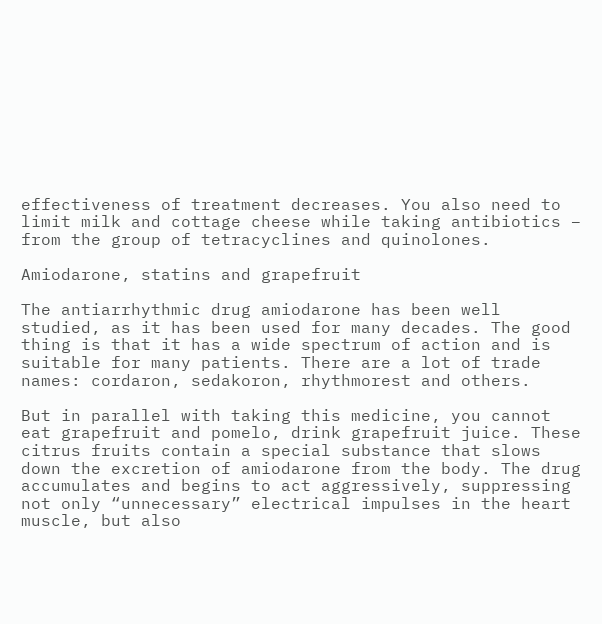effectiveness of treatment decreases. You also need to limit milk and cottage cheese while taking antibiotics – from the group of tetracyclines and quinolones.

Amiodarone, statins and grapefruit

The antiarrhythmic drug amiodarone has been well studied, as it has been used for many decades. The good thing is that it has a wide spectrum of action and is suitable for many patients. There are a lot of trade names: cordaron, sedakoron, rhythmorest and others.

But in parallel with taking this medicine, you cannot eat grapefruit and pomelo, drink grapefruit juice. These citrus fruits contain a special substance that slows down the excretion of amiodarone from the body. The drug accumulates and begins to act aggressively, suppressing not only “unnecessary” electrical impulses in the heart muscle, but also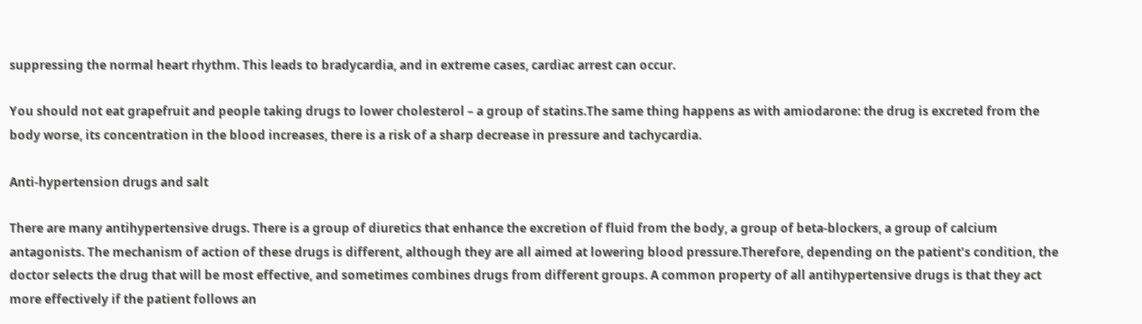suppressing the normal heart rhythm. This leads to bradycardia, and in extreme cases, cardiac arrest can occur.

You should not eat grapefruit and people taking drugs to lower cholesterol – a group of statins.The same thing happens as with amiodarone: the drug is excreted from the body worse, its concentration in the blood increases, there is a risk of a sharp decrease in pressure and tachycardia.

Anti-hypertension drugs and salt

There are many antihypertensive drugs. There is a group of diuretics that enhance the excretion of fluid from the body, a group of beta-blockers, a group of calcium antagonists. The mechanism of action of these drugs is different, although they are all aimed at lowering blood pressure.Therefore, depending on the patient’s condition, the doctor selects the drug that will be most effective, and sometimes combines drugs from different groups. A common property of all antihypertensive drugs is that they act more effectively if the patient follows an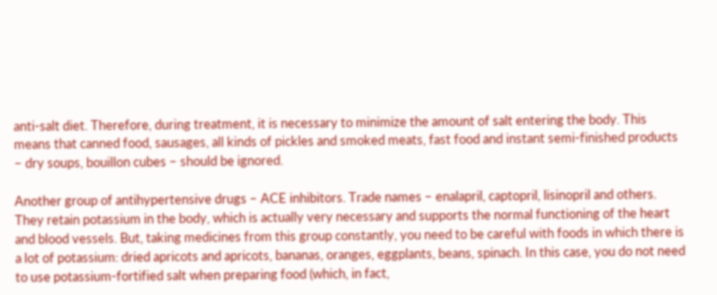anti-salt diet. Therefore, during treatment, it is necessary to minimize the amount of salt entering the body. This means that canned food, sausages, all kinds of pickles and smoked meats, fast food and instant semi-finished products – dry soups, bouillon cubes – should be ignored.

Another group of antihypertensive drugs – ACE inhibitors. Trade names – enalapril, captopril, lisinopril and others. They retain potassium in the body, which is actually very necessary and supports the normal functioning of the heart and blood vessels. But, taking medicines from this group constantly, you need to be careful with foods in which there is a lot of potassium: dried apricots and apricots, bananas, oranges, eggplants, beans, spinach. In this case, you do not need to use potassium-fortified salt when preparing food (which, in fact,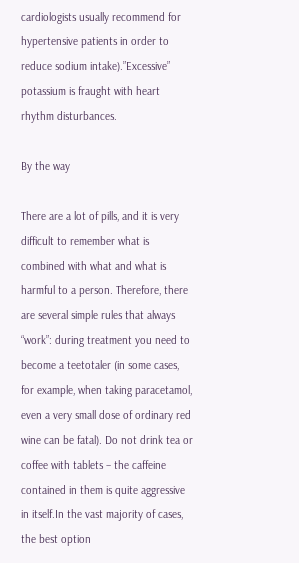cardiologists usually recommend for hypertensive patients in order to reduce sodium intake).”Excessive” potassium is fraught with heart rhythm disturbances.

By the way

There are a lot of pills, and it is very difficult to remember what is combined with what and what is harmful to a person. Therefore, there are several simple rules that always “work”: during treatment you need to become a teetotaler (in some cases, for example, when taking paracetamol, even a very small dose of ordinary red wine can be fatal). Do not drink tea or coffee with tablets – the caffeine contained in them is quite aggressive in itself.In the vast majority of cases, the best option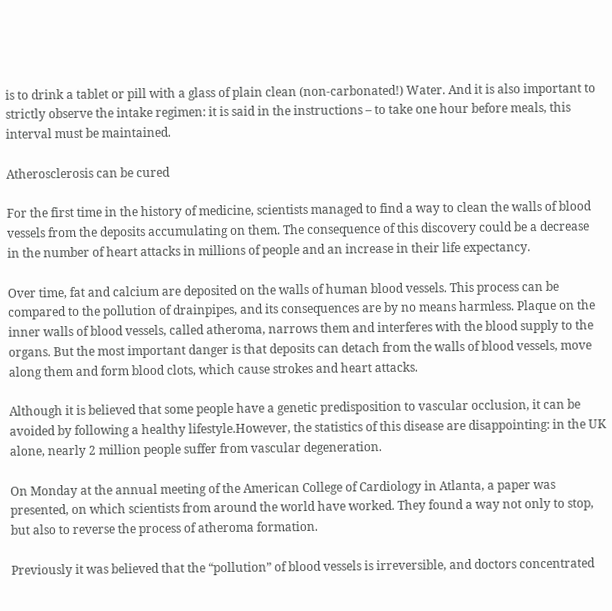is to drink a tablet or pill with a glass of plain clean (non-carbonated!) Water. And it is also important to strictly observe the intake regimen: it is said in the instructions – to take one hour before meals, this interval must be maintained.

Atherosclerosis can be cured

For the first time in the history of medicine, scientists managed to find a way to clean the walls of blood vessels from the deposits accumulating on them. The consequence of this discovery could be a decrease in the number of heart attacks in millions of people and an increase in their life expectancy.

Over time, fat and calcium are deposited on the walls of human blood vessels. This process can be compared to the pollution of drainpipes, and its consequences are by no means harmless. Plaque on the inner walls of blood vessels, called atheroma, narrows them and interferes with the blood supply to the organs. But the most important danger is that deposits can detach from the walls of blood vessels, move along them and form blood clots, which cause strokes and heart attacks.

Although it is believed that some people have a genetic predisposition to vascular occlusion, it can be avoided by following a healthy lifestyle.However, the statistics of this disease are disappointing: in the UK alone, nearly 2 million people suffer from vascular degeneration.

On Monday at the annual meeting of the American College of Cardiology in Atlanta, a paper was presented, on which scientists from around the world have worked. They found a way not only to stop, but also to reverse the process of atheroma formation.

Previously it was believed that the “pollution” of blood vessels is irreversible, and doctors concentrated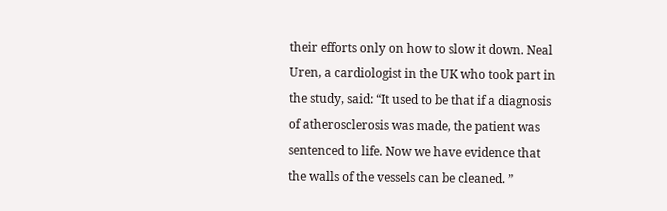their efforts only on how to slow it down. Neal Uren, a cardiologist in the UK who took part in the study, said: “It used to be that if a diagnosis of atherosclerosis was made, the patient was sentenced to life. Now we have evidence that the walls of the vessels can be cleaned. ”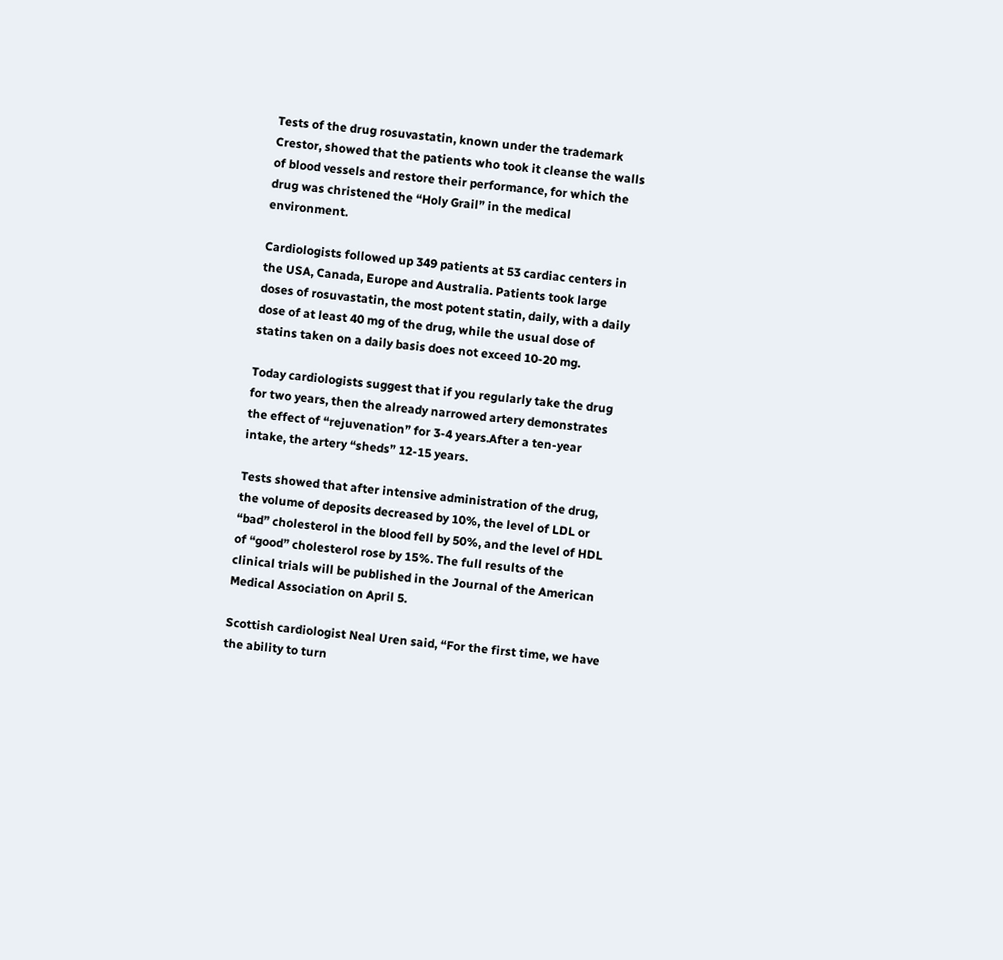Tests of the drug rosuvastatin, known under the trademark Crestor, showed that the patients who took it cleanse the walls of blood vessels and restore their performance, for which the drug was christened the “Holy Grail” in the medical environment.

Cardiologists followed up 349 patients at 53 cardiac centers in the USA, Canada, Europe and Australia. Patients took large doses of rosuvastatin, the most potent statin, daily, with a daily dose of at least 40 mg of the drug, while the usual dose of statins taken on a daily basis does not exceed 10-20 mg.

Today cardiologists suggest that if you regularly take the drug for two years, then the already narrowed artery demonstrates the effect of “rejuvenation” for 3-4 years.After a ten-year intake, the artery “sheds” 12-15 years.

Tests showed that after intensive administration of the drug, the volume of deposits decreased by 10%, the level of LDL or “bad” cholesterol in the blood fell by 50%, and the level of HDL of “good” cholesterol rose by 15%. The full results of the clinical trials will be published in the Journal of the American Medical Association on April 5.

Scottish cardiologist Neal Uren said, “For the first time, we have the ability to turn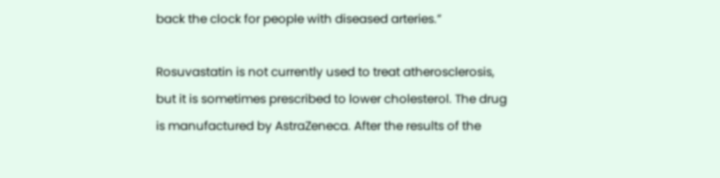back the clock for people with diseased arteries.”

Rosuvastatin is not currently used to treat atherosclerosis, but it is sometimes prescribed to lower cholesterol. The drug is manufactured by AstraZeneca. After the results of the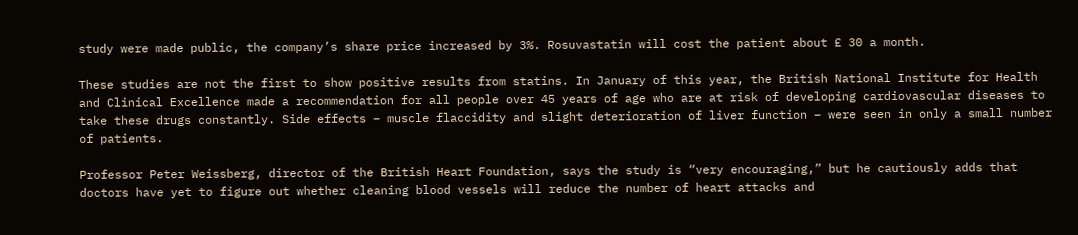study were made public, the company’s share price increased by 3%. Rosuvastatin will cost the patient about £ 30 a month.

These studies are not the first to show positive results from statins. In January of this year, the British National Institute for Health and Clinical Excellence made a recommendation for all people over 45 years of age who are at risk of developing cardiovascular diseases to take these drugs constantly. Side effects – muscle flaccidity and slight deterioration of liver function – were seen in only a small number of patients.

Professor Peter Weissberg, director of the British Heart Foundation, says the study is “very encouraging,” but he cautiously adds that doctors have yet to figure out whether cleaning blood vessels will reduce the number of heart attacks and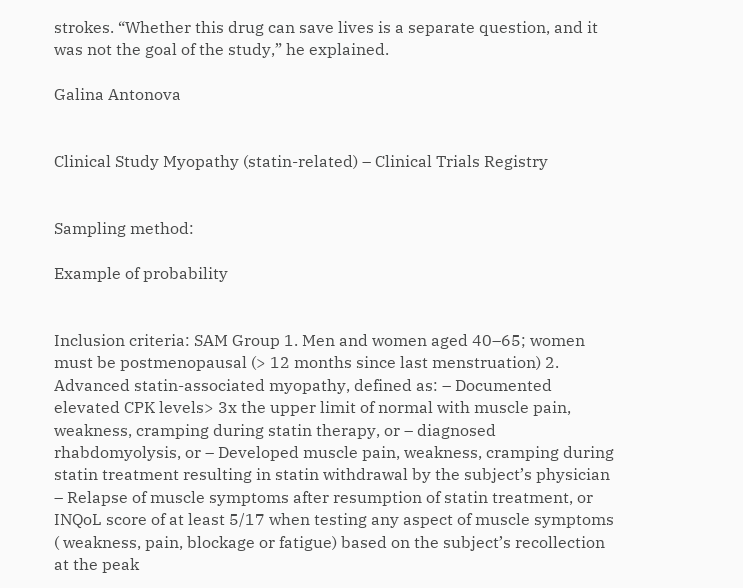strokes. “Whether this drug can save lives is a separate question, and it was not the goal of the study,” he explained.

Galina Antonova


Clinical Study Myopathy (statin-related) – Clinical Trials Registry


Sampling method:

Example of probability


Inclusion criteria: SAM Group 1. Men and women aged 40–65; women must be postmenopausal (> 12 months since last menstruation) 2. Advanced statin-associated myopathy, defined as: – Documented elevated CPK levels> 3x the upper limit of normal with muscle pain, weakness, cramping during statin therapy, or – diagnosed rhabdomyolysis, or – Developed muscle pain, weakness, cramping during statin treatment resulting in statin withdrawal by the subject’s physician – Relapse of muscle symptoms after resumption of statin treatment, or INQoL score of at least 5/17 when testing any aspect of muscle symptoms ( weakness, pain, blockage or fatigue) based on the subject’s recollection at the peak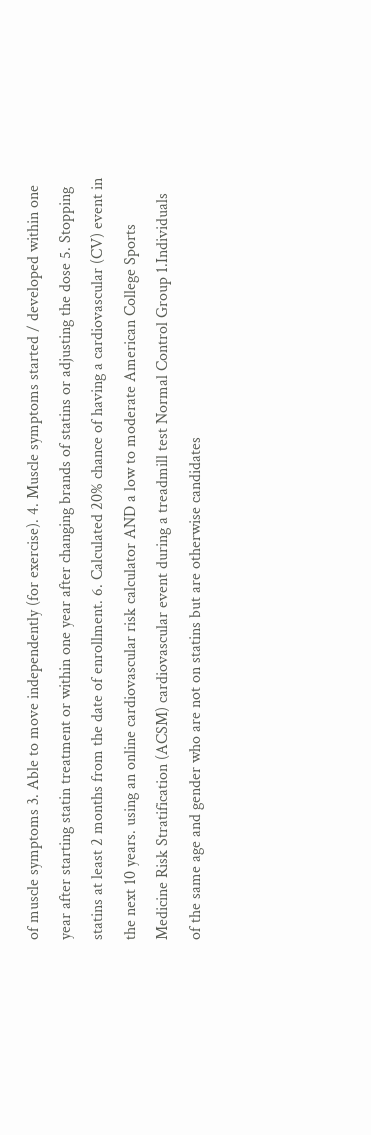of muscle symptoms 3. Able to move independently (for exercise). 4. Muscle symptoms started / developed within one year after starting statin treatment or within one year after changing brands of statins or adjusting the dose 5. Stopping statins at least 2 months from the date of enrollment. 6. Calculated 20% chance of having a cardiovascular (CV) event in the next 10 years. using an online cardiovascular risk calculator AND a low to moderate American College Sports Medicine Risk Stratification (ACSM) cardiovascular event during a treadmill test Normal Control Group 1.Individuals of the same age and gender who are not on statins but are otherwise candidates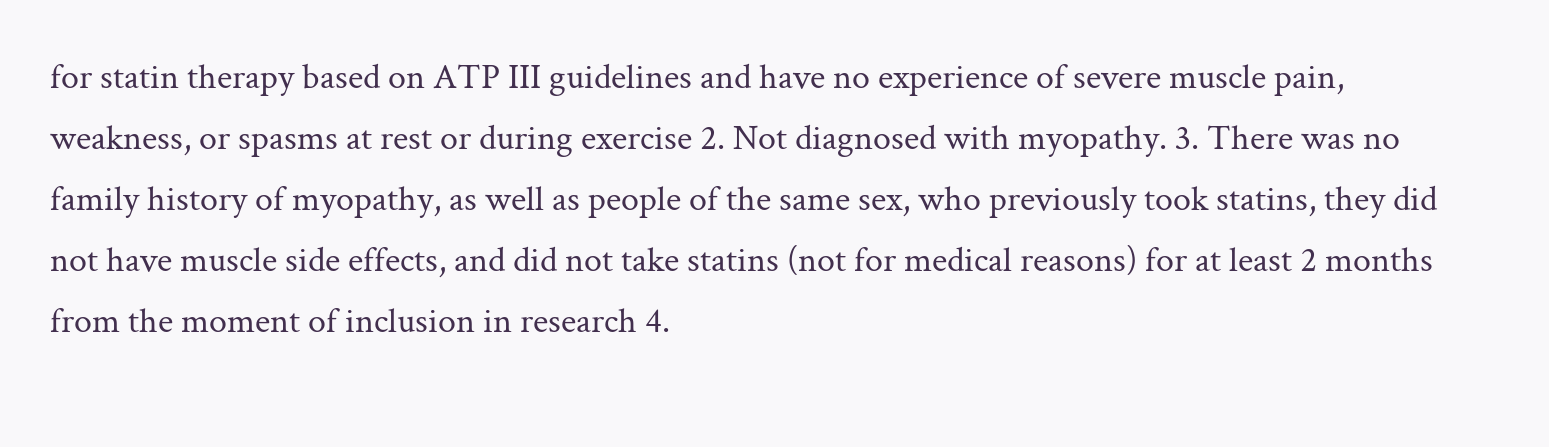for statin therapy based on ATP III guidelines and have no experience of severe muscle pain, weakness, or spasms at rest or during exercise 2. Not diagnosed with myopathy. 3. There was no family history of myopathy, as well as people of the same sex, who previously took statins, they did not have muscle side effects, and did not take statins (not for medical reasons) for at least 2 months from the moment of inclusion in research 4.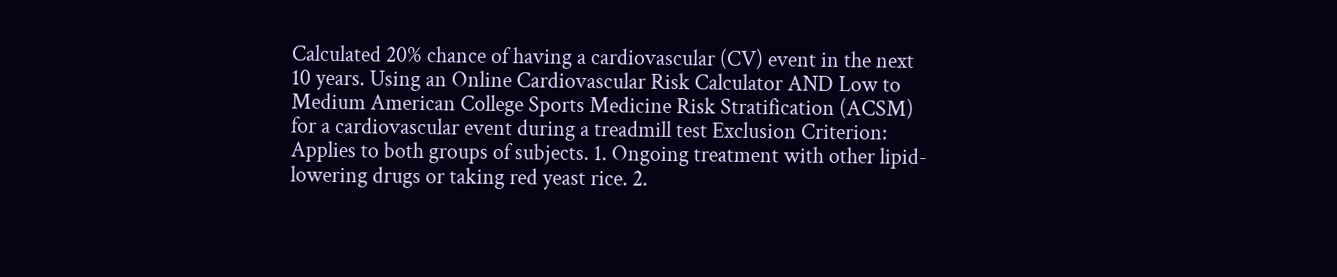Calculated 20% chance of having a cardiovascular (CV) event in the next 10 years. Using an Online Cardiovascular Risk Calculator AND Low to Medium American College Sports Medicine Risk Stratification (ACSM) for a cardiovascular event during a treadmill test Exclusion Criterion: Applies to both groups of subjects. 1. Ongoing treatment with other lipid-lowering drugs or taking red yeast rice. 2.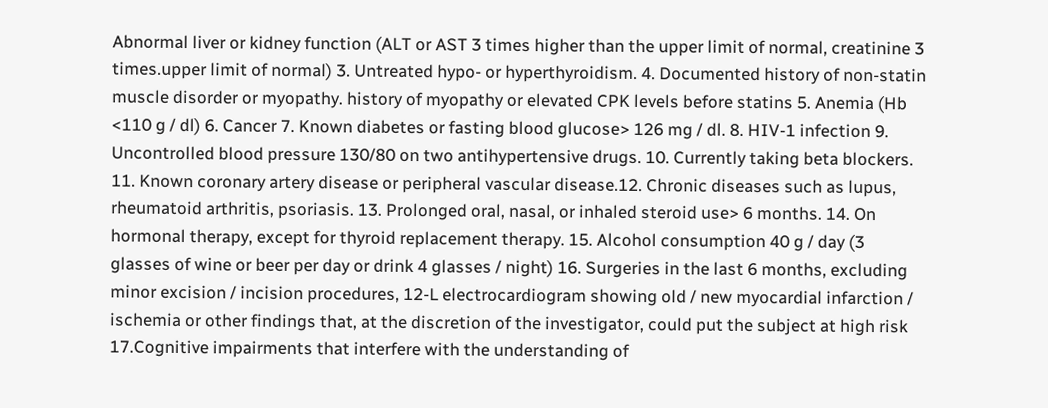Abnormal liver or kidney function (ALT or AST 3 times higher than the upper limit of normal, creatinine 3 times.upper limit of normal) 3. Untreated hypo- or hyperthyroidism. 4. Documented history of non-statin muscle disorder or myopathy. history of myopathy or elevated CPK levels before statins 5. Anemia (Hb <110 g / dl) 6. Cancer 7. Known diabetes or fasting blood glucose> 126 mg / dl. 8. HIV-1 infection 9. Uncontrolled blood pressure 130/80 on two antihypertensive drugs. 10. Currently taking beta blockers. 11. Known coronary artery disease or peripheral vascular disease.12. Chronic diseases such as lupus, rheumatoid arthritis, psoriasis. 13. Prolonged oral, nasal, or inhaled steroid use> 6 months. 14. On hormonal therapy, except for thyroid replacement therapy. 15. Alcohol consumption 40 g / day (3 glasses of wine or beer per day or drink 4 glasses / night) 16. Surgeries in the last 6 months, excluding minor excision / incision procedures, 12-L electrocardiogram showing old / new myocardial infarction / ischemia or other findings that, at the discretion of the investigator, could put the subject at high risk 17.Cognitive impairments that interfere with the understanding of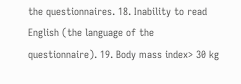the questionnaires. 18. Inability to read English (the language of the questionnaire). 19. Body mass index> 30 kg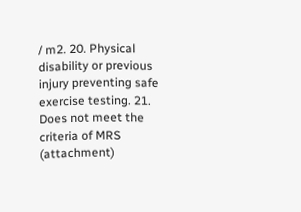/ m2. 20. Physical disability or previous injury preventing safe exercise testing. 21. Does not meet the criteria of MRS (attachment)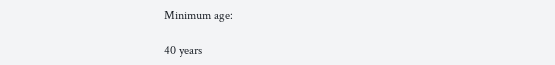Minimum age:

40 years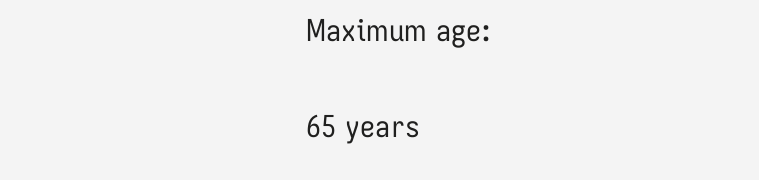Maximum age:

65 years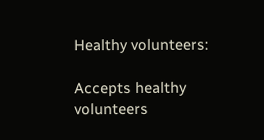Healthy volunteers:

Accepts healthy volunteers